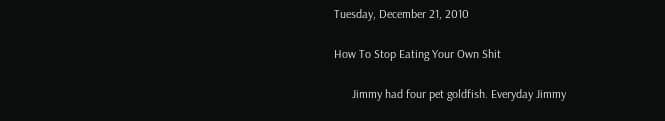Tuesday, December 21, 2010

How To Stop Eating Your Own Shit

      Jimmy had four pet goldfish. Everyday Jimmy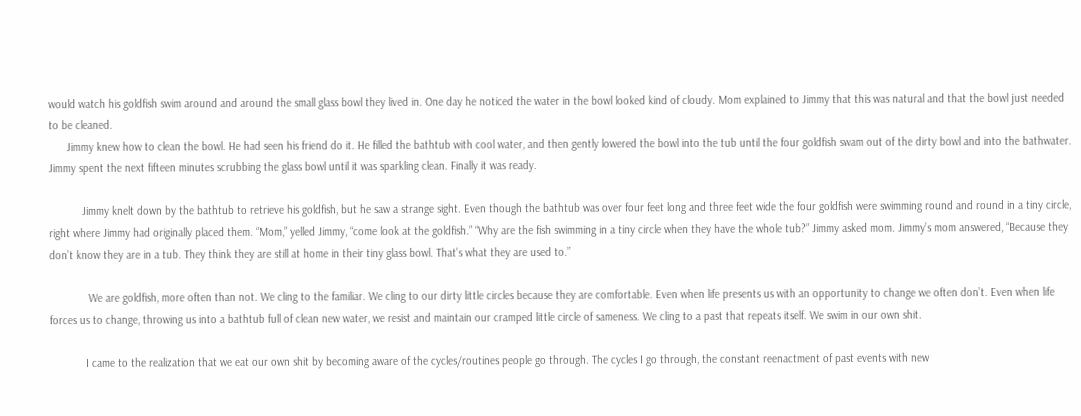would watch his goldfish swim around and around the small glass bowl they lived in. One day he noticed the water in the bowl looked kind of cloudy. Mom explained to Jimmy that this was natural and that the bowl just needed to be cleaned.
      Jimmy knew how to clean the bowl. He had seen his friend do it. He filled the bathtub with cool water, and then gently lowered the bowl into the tub until the four goldfish swam out of the dirty bowl and into the bathwater. Jimmy spent the next fifteen minutes scrubbing the glass bowl until it was sparkling clean. Finally it was ready.

           Jimmy knelt down by the bathtub to retrieve his goldfish, but he saw a strange sight. Even though the bathtub was over four feet long and three feet wide the four goldfish were swimming round and round in a tiny circle, right where Jimmy had originally placed them. “Mom,” yelled Jimmy, “come look at the goldfish.” “Why are the fish swimming in a tiny circle when they have the whole tub?” Jimmy asked mom. Jimmy’s mom answered, “Because they don’t know they are in a tub. They think they are still at home in their tiny glass bowl. That’s what they are used to.”

             We are goldfish, more often than not. We cling to the familiar. We cling to our dirty little circles because they are comfortable. Even when life presents us with an opportunity to change we often don’t. Even when life forces us to change, throwing us into a bathtub full of clean new water, we resist and maintain our cramped little circle of sameness. We cling to a past that repeats itself. We swim in our own shit.

            I came to the realization that we eat our own shit by becoming aware of the cycles/routines people go through. The cycles I go through, the constant reenactment of past events with new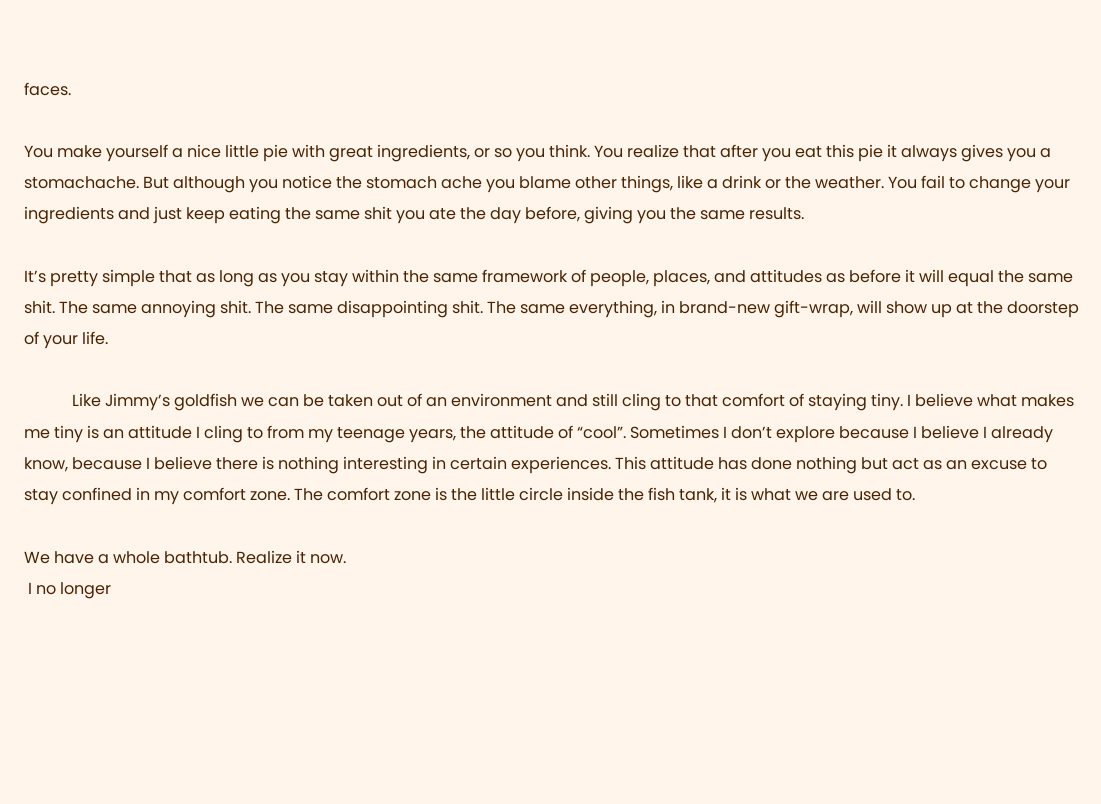faces.

You make yourself a nice little pie with great ingredients, or so you think. You realize that after you eat this pie it always gives you a stomachache. But although you notice the stomach ache you blame other things, like a drink or the weather. You fail to change your ingredients and just keep eating the same shit you ate the day before, giving you the same results.

It’s pretty simple that as long as you stay within the same framework of people, places, and attitudes as before it will equal the same shit. The same annoying shit. The same disappointing shit. The same everything, in brand-new gift-wrap, will show up at the doorstep of your life.

            Like Jimmy’s goldfish we can be taken out of an environment and still cling to that comfort of staying tiny. I believe what makes me tiny is an attitude I cling to from my teenage years, the attitude of “cool”. Sometimes I don’t explore because I believe I already know, because I believe there is nothing interesting in certain experiences. This attitude has done nothing but act as an excuse to stay confined in my comfort zone. The comfort zone is the little circle inside the fish tank, it is what we are used to.

We have a whole bathtub. Realize it now.
 I no longer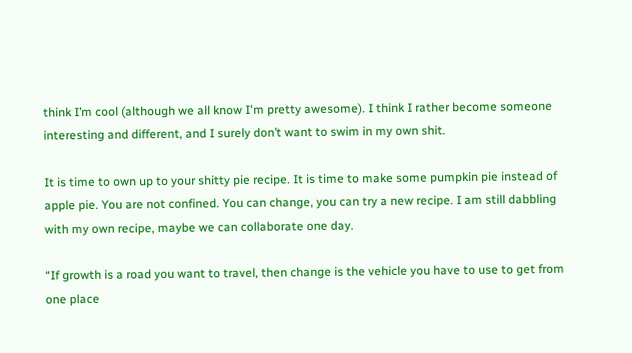think I’m cool (although we all know I'm pretty awesome). I think I rather become someone interesting and different, and I surely don’t want to swim in my own shit.

It is time to own up to your shitty pie recipe. It is time to make some pumpkin pie instead of apple pie. You are not confined. You can change, you can try a new recipe. I am still dabbling with my own recipe, maybe we can collaborate one day.

“If growth is a road you want to travel, then change is the vehicle you have to use to get from one place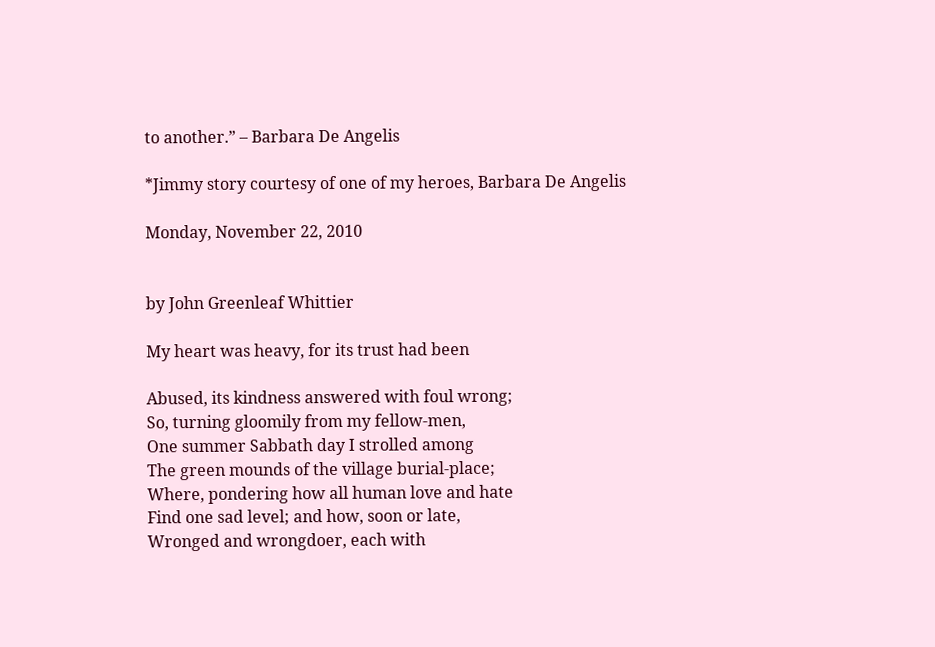to another.” – Barbara De Angelis

*Jimmy story courtesy of one of my heroes, Barbara De Angelis

Monday, November 22, 2010


by John Greenleaf Whittier

My heart was heavy, for its trust had been

Abused, its kindness answered with foul wrong;
So, turning gloomily from my fellow-men,
One summer Sabbath day I strolled among
The green mounds of the village burial-place;
Where, pondering how all human love and hate
Find one sad level; and how, soon or late,
Wronged and wrongdoer, each with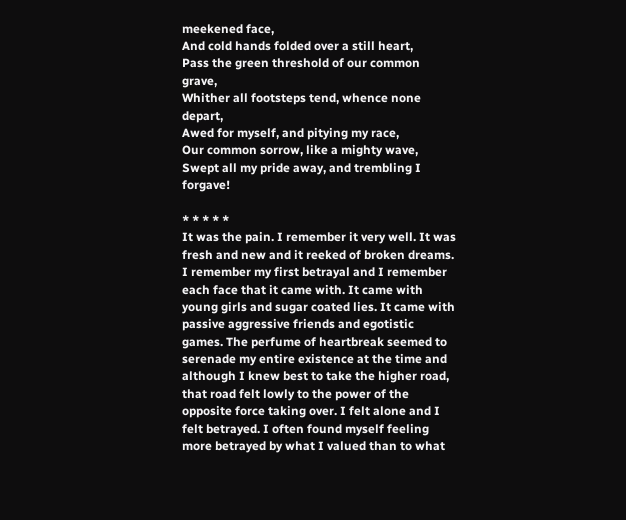meekened face,
And cold hands folded over a still heart,
Pass the green threshold of our common grave,
Whither all footsteps tend, whence none depart,
Awed for myself, and pitying my race,
Our common sorrow, like a mighty wave,
Swept all my pride away, and trembling I forgave!

* * * * *
It was the pain. I remember it very well. It was fresh and new and it reeked of broken dreams. I remember my first betrayal and I remember each face that it came with. It came with young girls and sugar coated lies. It came with passive aggressive friends and egotistic games. The perfume of heartbreak seemed to serenade my entire existence at the time and although I knew best to take the higher road, that road felt lowly to the power of the opposite force taking over. I felt alone and I felt betrayed. I often found myself feeling more betrayed by what I valued than to what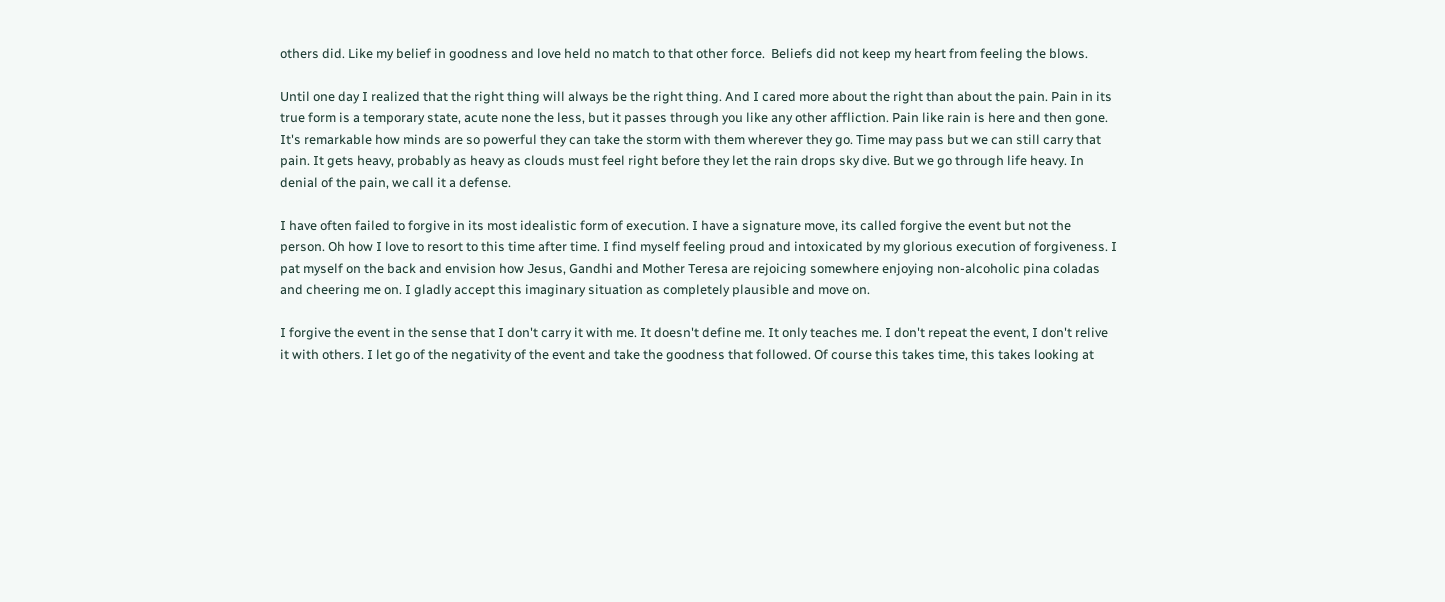others did. Like my belief in goodness and love held no match to that other force.  Beliefs did not keep my heart from feeling the blows.

Until one day I realized that the right thing will always be the right thing. And I cared more about the right than about the pain. Pain in its true form is a temporary state, acute none the less, but it passes through you like any other affliction. Pain like rain is here and then gone. It's remarkable how minds are so powerful they can take the storm with them wherever they go. Time may pass but we can still carry that pain. It gets heavy, probably as heavy as clouds must feel right before they let the rain drops sky dive. But we go through life heavy. In denial of the pain, we call it a defense.

I have often failed to forgive in its most idealistic form of execution. I have a signature move, its called forgive the event but not the person. Oh how I love to resort to this time after time. I find myself feeling proud and intoxicated by my glorious execution of forgiveness. I pat myself on the back and envision how Jesus, Gandhi and Mother Teresa are rejoicing somewhere enjoying non-alcoholic pina coladas and cheering me on. I gladly accept this imaginary situation as completely plausible and move on.

I forgive the event in the sense that I don't carry it with me. It doesn't define me. It only teaches me. I don't repeat the event, I don't relive it with others. I let go of the negativity of the event and take the goodness that followed. Of course this takes time, this takes looking at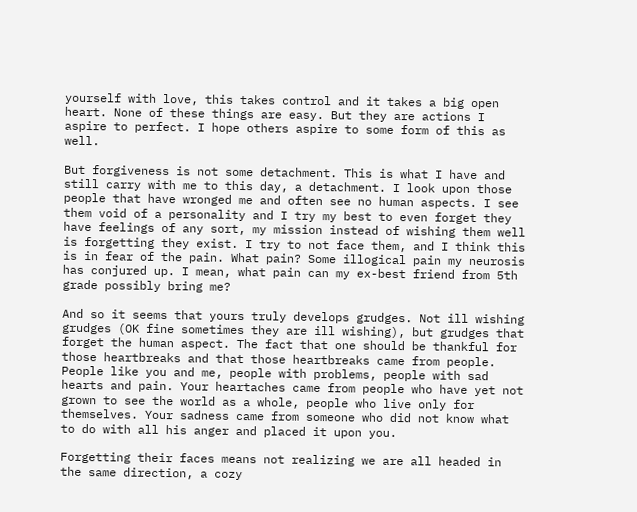yourself with love, this takes control and it takes a big open heart. None of these things are easy. But they are actions I aspire to perfect. I hope others aspire to some form of this as well.

But forgiveness is not some detachment. This is what I have and still carry with me to this day, a detachment. I look upon those people that have wronged me and often see no human aspects. I see them void of a personality and I try my best to even forget they have feelings of any sort, my mission instead of wishing them well is forgetting they exist. I try to not face them, and I think this is in fear of the pain. What pain? Some illogical pain my neurosis has conjured up. I mean, what pain can my ex-best friend from 5th grade possibly bring me?

And so it seems that yours truly develops grudges. Not ill wishing grudges (OK fine sometimes they are ill wishing), but grudges that forget the human aspect. The fact that one should be thankful for those heartbreaks and that those heartbreaks came from people. People like you and me, people with problems, people with sad hearts and pain. Your heartaches came from people who have yet not grown to see the world as a whole, people who live only for themselves. Your sadness came from someone who did not know what to do with all his anger and placed it upon you.

Forgetting their faces means not realizing we are all headed in the same direction, a cozy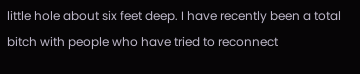little hole about six feet deep. I have recently been a total bitch with people who have tried to reconnect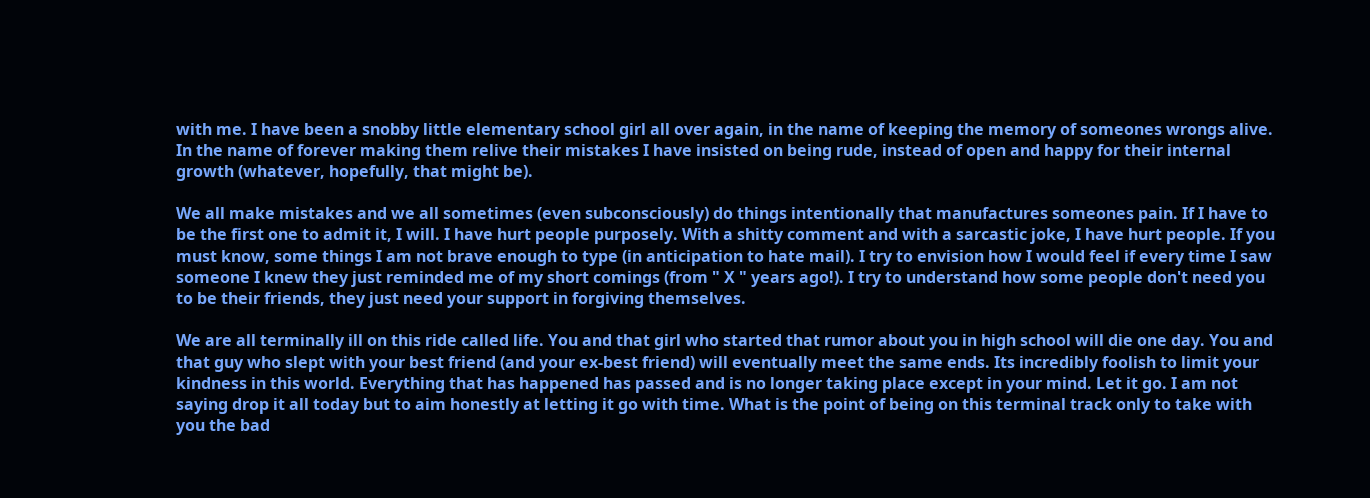with me. I have been a snobby little elementary school girl all over again, in the name of keeping the memory of someones wrongs alive. In the name of forever making them relive their mistakes I have insisted on being rude, instead of open and happy for their internal growth (whatever, hopefully, that might be).

We all make mistakes and we all sometimes (even subconsciously) do things intentionally that manufactures someones pain. If I have to be the first one to admit it, I will. I have hurt people purposely. With a shitty comment and with a sarcastic joke, I have hurt people. If you must know, some things I am not brave enough to type (in anticipation to hate mail). I try to envision how I would feel if every time I saw someone I knew they just reminded me of my short comings (from " X " years ago!). I try to understand how some people don't need you to be their friends, they just need your support in forgiving themselves.

We are all terminally ill on this ride called life. You and that girl who started that rumor about you in high school will die one day. You and that guy who slept with your best friend (and your ex-best friend) will eventually meet the same ends. Its incredibly foolish to limit your kindness in this world. Everything that has happened has passed and is no longer taking place except in your mind. Let it go. I am not saying drop it all today but to aim honestly at letting it go with time. What is the point of being on this terminal track only to take with you the bad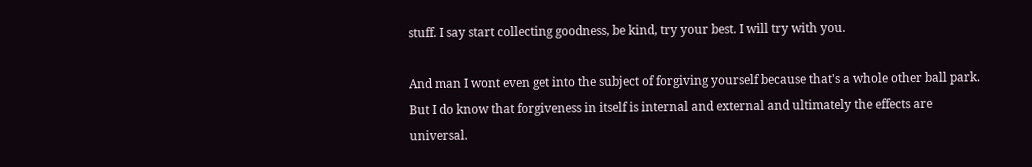stuff. I say start collecting goodness, be kind, try your best. I will try with you.

And man I wont even get into the subject of forgiving yourself because that's a whole other ball park. But I do know that forgiveness in itself is internal and external and ultimately the effects are universal.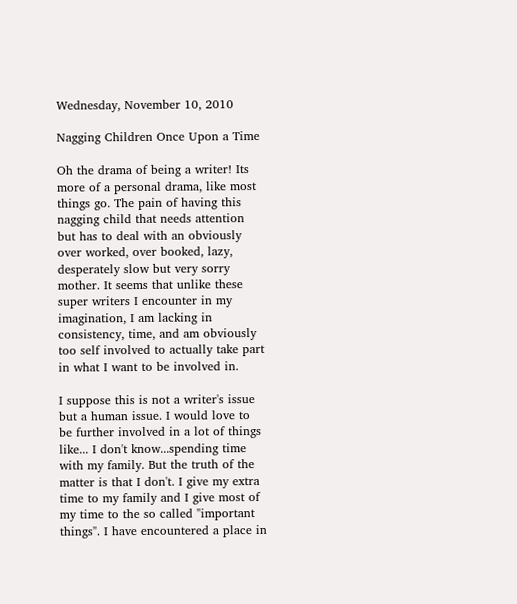Wednesday, November 10, 2010

Nagging Children Once Upon a Time

Oh the drama of being a writer! Its more of a personal drama, like most things go. The pain of having this nagging child that needs attention but has to deal with an obviously over worked, over booked, lazy, desperately slow but very sorry mother. It seems that unlike these super writers I encounter in my imagination, I am lacking in consistency, time, and am obviously too self involved to actually take part in what I want to be involved in.

I suppose this is not a writer's issue but a human issue. I would love to be further involved in a lot of things like... I don't know...spending time with my family. But the truth of the matter is that I don't. I give my extra time to my family and I give most of my time to the so called "important things". I have encountered a place in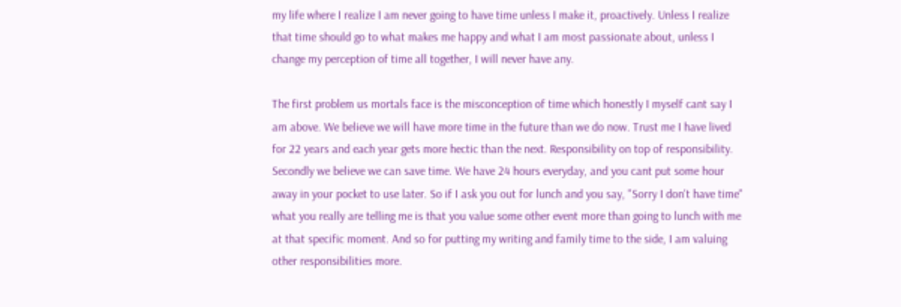my life where I realize I am never going to have time unless I make it, proactively. Unless I realize that time should go to what makes me happy and what I am most passionate about, unless I change my perception of time all together, I will never have any.

The first problem us mortals face is the misconception of time which honestly I myself cant say I am above. We believe we will have more time in the future than we do now. Trust me I have lived for 22 years and each year gets more hectic than the next. Responsibility on top of responsibility. Secondly we believe we can save time. We have 24 hours everyday, and you cant put some hour away in your pocket to use later. So if I ask you out for lunch and you say, "Sorry I don't have time" what you really are telling me is that you value some other event more than going to lunch with me at that specific moment. And so for putting my writing and family time to the side, I am valuing other responsibilities more.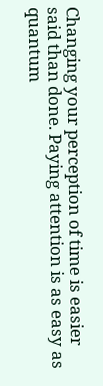Changing your perception of time is easier said than done. Paying attention is as easy as quantum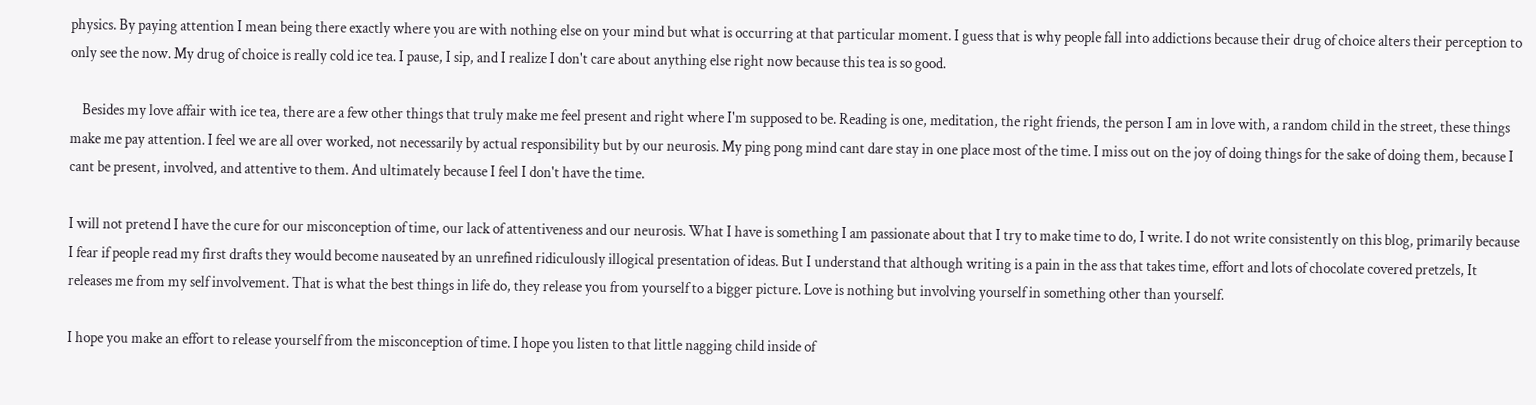physics. By paying attention I mean being there exactly where you are with nothing else on your mind but what is occurring at that particular moment. I guess that is why people fall into addictions because their drug of choice alters their perception to only see the now. My drug of choice is really cold ice tea. I pause, I sip, and I realize I don't care about anything else right now because this tea is so good.

    Besides my love affair with ice tea, there are a few other things that truly make me feel present and right where I'm supposed to be. Reading is one, meditation, the right friends, the person I am in love with, a random child in the street, these things make me pay attention. I feel we are all over worked, not necessarily by actual responsibility but by our neurosis. My ping pong mind cant dare stay in one place most of the time. I miss out on the joy of doing things for the sake of doing them, because I cant be present, involved, and attentive to them. And ultimately because I feel I don't have the time.

I will not pretend I have the cure for our misconception of time, our lack of attentiveness and our neurosis. What I have is something I am passionate about that I try to make time to do, I write. I do not write consistently on this blog, primarily because I fear if people read my first drafts they would become nauseated by an unrefined ridiculously illogical presentation of ideas. But I understand that although writing is a pain in the ass that takes time, effort and lots of chocolate covered pretzels, It releases me from my self involvement. That is what the best things in life do, they release you from yourself to a bigger picture. Love is nothing but involving yourself in something other than yourself.

I hope you make an effort to release yourself from the misconception of time. I hope you listen to that little nagging child inside of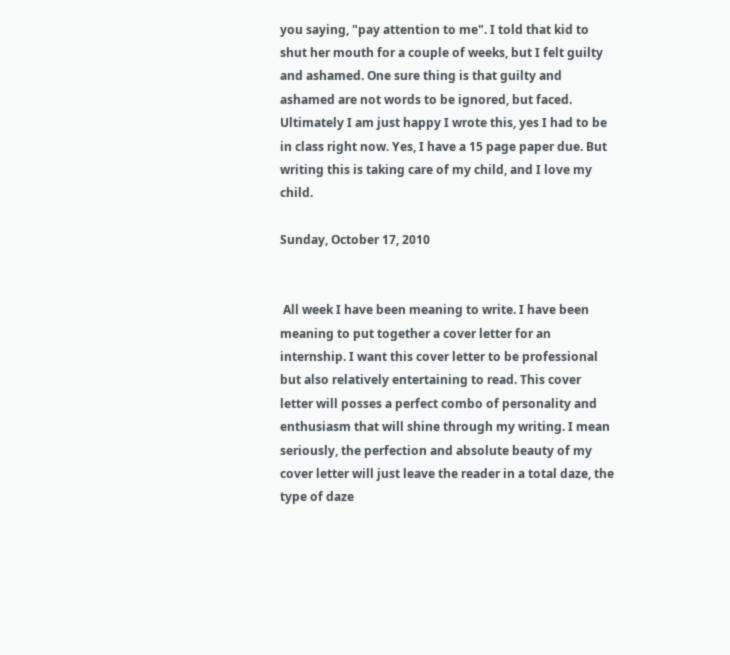you saying, "pay attention to me". I told that kid to shut her mouth for a couple of weeks, but I felt guilty and ashamed. One sure thing is that guilty and ashamed are not words to be ignored, but faced. Ultimately I am just happy I wrote this, yes I had to be in class right now. Yes, I have a 15 page paper due. But writing this is taking care of my child, and I love my child.

Sunday, October 17, 2010


 All week I have been meaning to write. I have been meaning to put together a cover letter for an internship. I want this cover letter to be professional but also relatively entertaining to read. This cover letter will posses a perfect combo of personality and enthusiasm that will shine through my writing. I mean seriously, the perfection and absolute beauty of my cover letter will just leave the reader in a total daze, the type of daze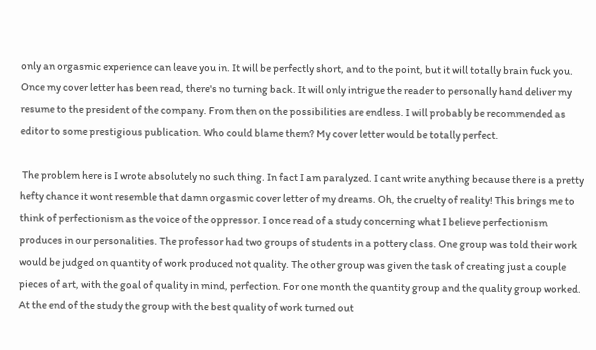only an orgasmic experience can leave you in. It will be perfectly short, and to the point, but it will totally brain fuck you. Once my cover letter has been read, there's no turning back. It will only intrigue the reader to personally hand deliver my resume to the president of the company. From then on the possibilities are endless. I will probably be recommended as editor to some prestigious publication. Who could blame them? My cover letter would be totally perfect.

 The problem here is I wrote absolutely no such thing. In fact I am paralyzed. I cant write anything because there is a pretty hefty chance it wont resemble that damn orgasmic cover letter of my dreams. Oh, the cruelty of reality! This brings me to think of perfectionism as the voice of the oppressor. I once read of a study concerning what I believe perfectionism produces in our personalities. The professor had two groups of students in a pottery class. One group was told their work would be judged on quantity of work produced not quality. The other group was given the task of creating just a couple pieces of art, with the goal of quality in mind, perfection. For one month the quantity group and the quality group worked. At the end of the study the group with the best quality of work turned out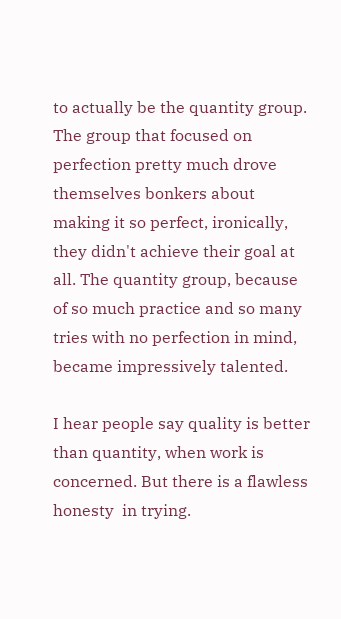to actually be the quantity group. The group that focused on perfection pretty much drove themselves bonkers about making it so perfect, ironically, they didn't achieve their goal at all. The quantity group, because of so much practice and so many tries with no perfection in mind, became impressively talented.

I hear people say quality is better than quantity, when work is concerned. But there is a flawless honesty  in trying.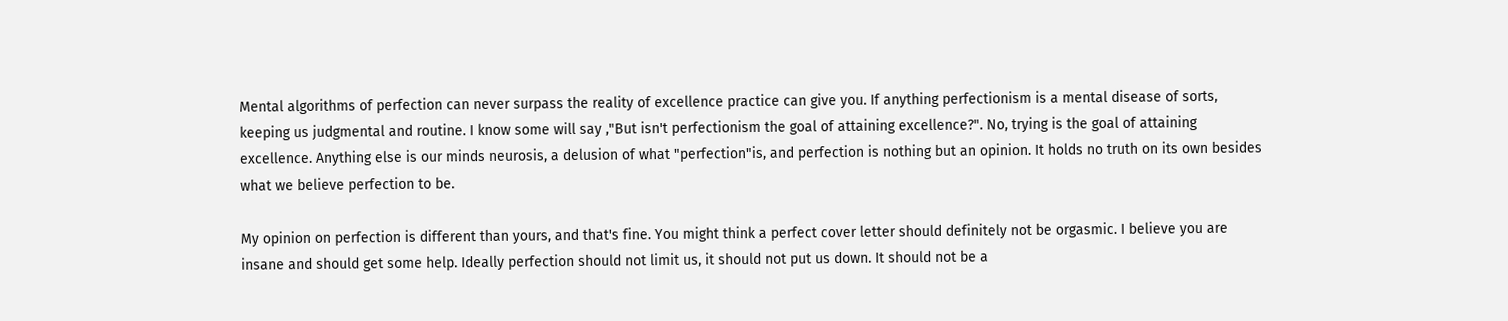Mental algorithms of perfection can never surpass the reality of excellence practice can give you. If anything perfectionism is a mental disease of sorts, keeping us judgmental and routine. I know some will say ,"But isn't perfectionism the goal of attaining excellence?". No, trying is the goal of attaining excellence. Anything else is our minds neurosis, a delusion of what "perfection"is, and perfection is nothing but an opinion. It holds no truth on its own besides what we believe perfection to be.

My opinion on perfection is different than yours, and that's fine. You might think a perfect cover letter should definitely not be orgasmic. I believe you are insane and should get some help. Ideally perfection should not limit us, it should not put us down. It should not be a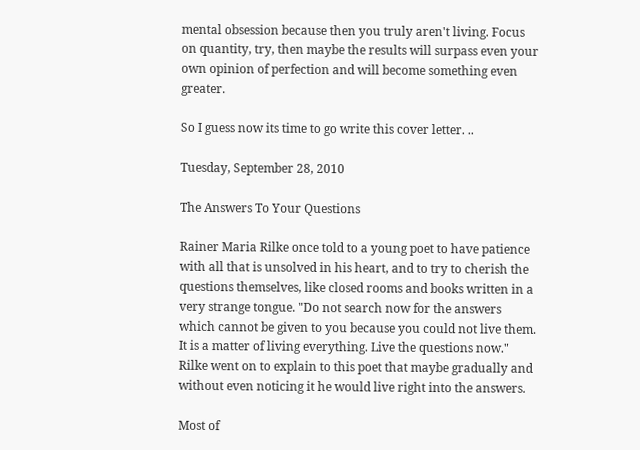mental obsession because then you truly aren't living. Focus on quantity, try, then maybe the results will surpass even your own opinion of perfection and will become something even greater.

So I guess now its time to go write this cover letter. ..

Tuesday, September 28, 2010

The Answers To Your Questions

Rainer Maria Rilke once told to a young poet to have patience with all that is unsolved in his heart, and to try to cherish the questions themselves, like closed rooms and books written in a very strange tongue. "Do not search now for the answers which cannot be given to you because you could not live them. It is a matter of living everything. Live the questions now." Rilke went on to explain to this poet that maybe gradually and without even noticing it he would live right into the answers.

Most of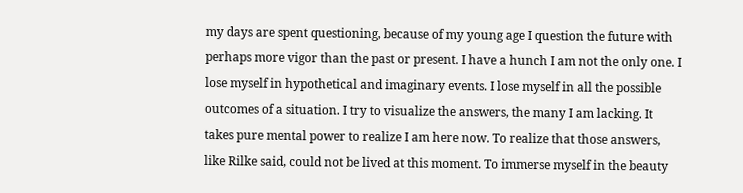my days are spent questioning, because of my young age I question the future with perhaps more vigor than the past or present. I have a hunch I am not the only one. I lose myself in hypothetical and imaginary events. I lose myself in all the possible outcomes of a situation. I try to visualize the answers, the many I am lacking. It takes pure mental power to realize I am here now. To realize that those answers, like Rilke said, could not be lived at this moment. To immerse myself in the beauty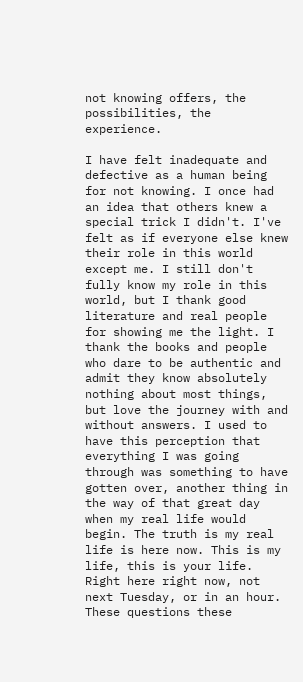not knowing offers, the possibilities, the experience.

I have felt inadequate and defective as a human being for not knowing. I once had an idea that others knew a special trick I didn't. I've felt as if everyone else knew their role in this world except me. I still don't fully know my role in this world, but I thank good literature and real people for showing me the light. I thank the books and people who dare to be authentic and admit they know absolutely nothing about most things, but love the journey with and without answers. I used to have this perception that everything I was going through was something to have gotten over, another thing in the way of that great day when my real life would begin. The truth is my real life is here now. This is my life, this is your life. Right here right now, not next Tuesday, or in an hour. These questions these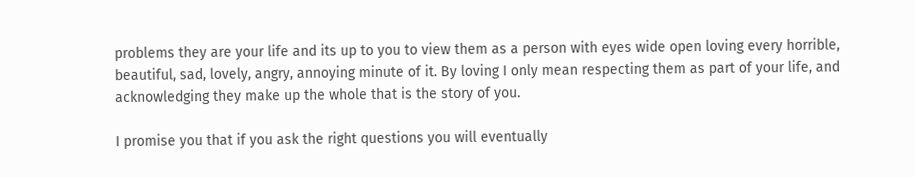problems they are your life and its up to you to view them as a person with eyes wide open loving every horrible, beautiful, sad, lovely, angry, annoying minute of it. By loving I only mean respecting them as part of your life, and acknowledging they make up the whole that is the story of you.

I promise you that if you ask the right questions you will eventually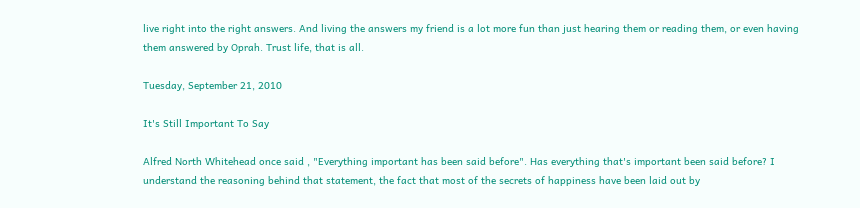live right into the right answers. And living the answers my friend is a lot more fun than just hearing them or reading them, or even having them answered by Oprah. Trust life, that is all.

Tuesday, September 21, 2010

It's Still Important To Say

Alfred North Whitehead once said , "Everything important has been said before". Has everything that's important been said before? I understand the reasoning behind that statement, the fact that most of the secrets of happiness have been laid out by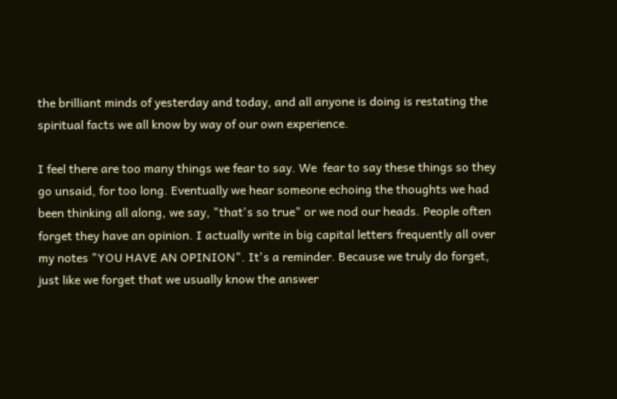the brilliant minds of yesterday and today, and all anyone is doing is restating the spiritual facts we all know by way of our own experience.

I feel there are too many things we fear to say. We  fear to say these things so they go unsaid, for too long. Eventually we hear someone echoing the thoughts we had been thinking all along, we say, "that's so true" or we nod our heads. People often forget they have an opinion. I actually write in big capital letters frequently all over my notes "YOU HAVE AN OPINION". It's a reminder. Because we truly do forget, just like we forget that we usually know the answer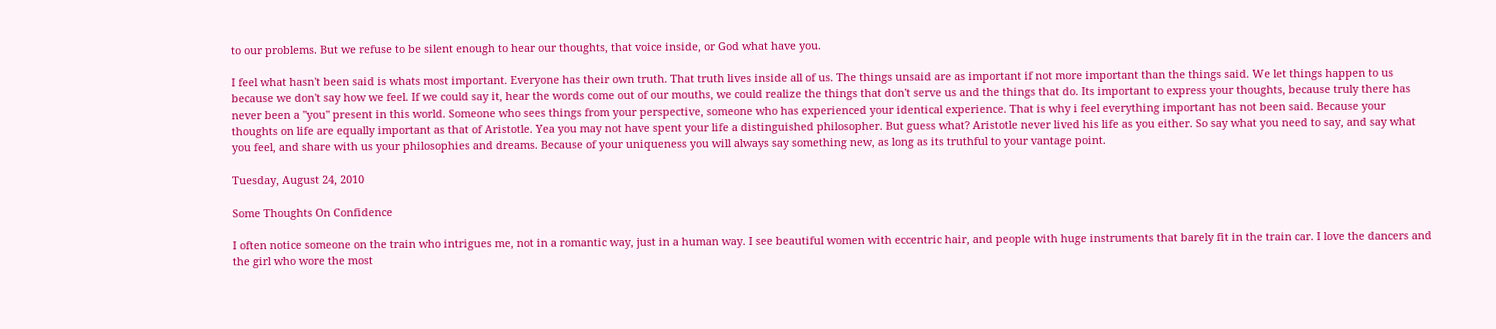to our problems. But we refuse to be silent enough to hear our thoughts, that voice inside, or God what have you.

I feel what hasn't been said is whats most important. Everyone has their own truth. That truth lives inside all of us. The things unsaid are as important if not more important than the things said. We let things happen to us because we don't say how we feel. If we could say it, hear the words come out of our mouths, we could realize the things that don't serve us and the things that do. Its important to express your thoughts, because truly there has never been a "you" present in this world. Someone who sees things from your perspective, someone who has experienced your identical experience. That is why i feel everything important has not been said. Because your thoughts on life are equally important as that of Aristotle. Yea you may not have spent your life a distinguished philosopher. But guess what? Aristotle never lived his life as you either. So say what you need to say, and say what you feel, and share with us your philosophies and dreams. Because of your uniqueness you will always say something new, as long as its truthful to your vantage point.

Tuesday, August 24, 2010

Some Thoughts On Confidence

I often notice someone on the train who intrigues me, not in a romantic way, just in a human way. I see beautiful women with eccentric hair, and people with huge instruments that barely fit in the train car. I love the dancers and the girl who wore the most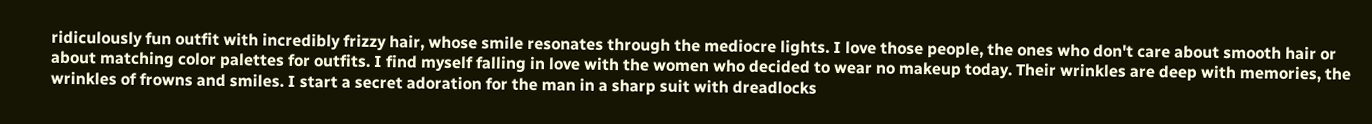ridiculously fun outfit with incredibly frizzy hair, whose smile resonates through the mediocre lights. I love those people, the ones who don't care about smooth hair or about matching color palettes for outfits. I find myself falling in love with the women who decided to wear no makeup today. Their wrinkles are deep with memories, the wrinkles of frowns and smiles. I start a secret adoration for the man in a sharp suit with dreadlocks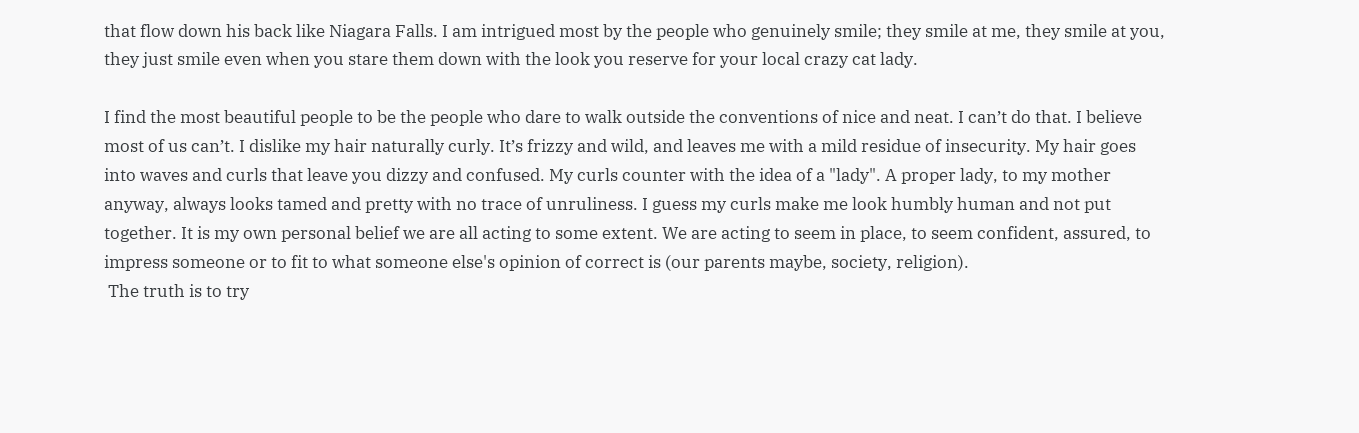that flow down his back like Niagara Falls. I am intrigued most by the people who genuinely smile; they smile at me, they smile at you, they just smile even when you stare them down with the look you reserve for your local crazy cat lady.

I find the most beautiful people to be the people who dare to walk outside the conventions of nice and neat. I can’t do that. I believe most of us can’t. I dislike my hair naturally curly. It’s frizzy and wild, and leaves me with a mild residue of insecurity. My hair goes into waves and curls that leave you dizzy and confused. My curls counter with the idea of a "lady". A proper lady, to my mother anyway, always looks tamed and pretty with no trace of unruliness. I guess my curls make me look humbly human and not put together. It is my own personal belief we are all acting to some extent. We are acting to seem in place, to seem confident, assured, to impress someone or to fit to what someone else's opinion of correct is (our parents maybe, society, religion).
 The truth is to try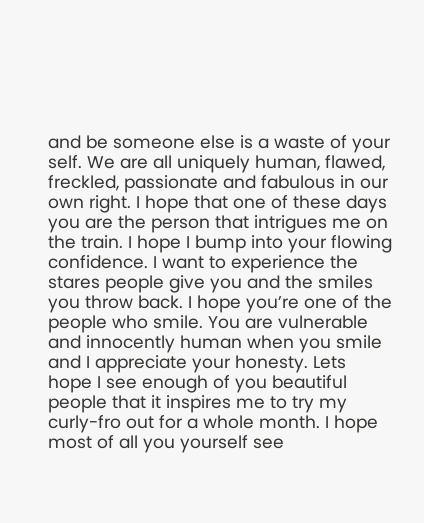and be someone else is a waste of your self. We are all uniquely human, flawed, freckled, passionate and fabulous in our own right. I hope that one of these days you are the person that intrigues me on the train. I hope I bump into your flowing confidence. I want to experience the stares people give you and the smiles you throw back. I hope you’re one of the people who smile. You are vulnerable and innocently human when you smile and I appreciate your honesty. Lets hope I see enough of you beautiful people that it inspires me to try my curly-fro out for a whole month. I hope most of all you yourself see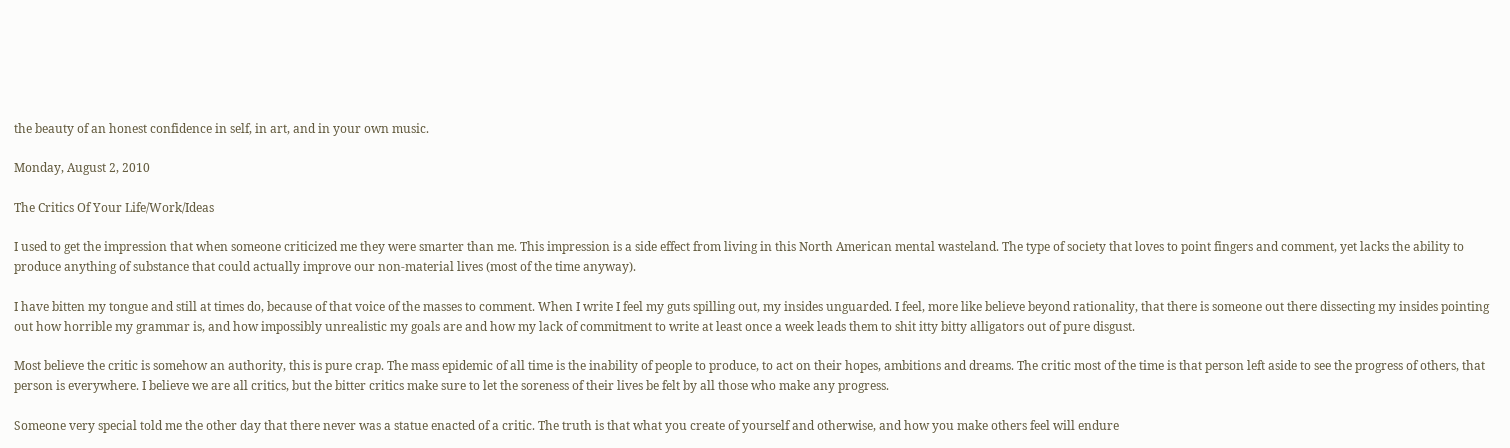the beauty of an honest confidence in self, in art, and in your own music.

Monday, August 2, 2010

The Critics Of Your Life/Work/Ideas

I used to get the impression that when someone criticized me they were smarter than me. This impression is a side effect from living in this North American mental wasteland. The type of society that loves to point fingers and comment, yet lacks the ability to produce anything of substance that could actually improve our non-material lives (most of the time anyway).

I have bitten my tongue and still at times do, because of that voice of the masses to comment. When I write I feel my guts spilling out, my insides unguarded. I feel, more like believe beyond rationality, that there is someone out there dissecting my insides pointing out how horrible my grammar is, and how impossibly unrealistic my goals are and how my lack of commitment to write at least once a week leads them to shit itty bitty alligators out of pure disgust.

Most believe the critic is somehow an authority, this is pure crap. The mass epidemic of all time is the inability of people to produce, to act on their hopes, ambitions and dreams. The critic most of the time is that person left aside to see the progress of others, that person is everywhere. I believe we are all critics, but the bitter critics make sure to let the soreness of their lives be felt by all those who make any progress.

Someone very special told me the other day that there never was a statue enacted of a critic. The truth is that what you create of yourself and otherwise, and how you make others feel will endure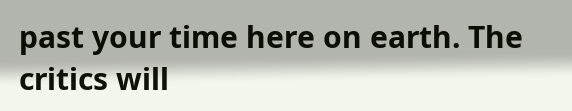past your time here on earth. The critics will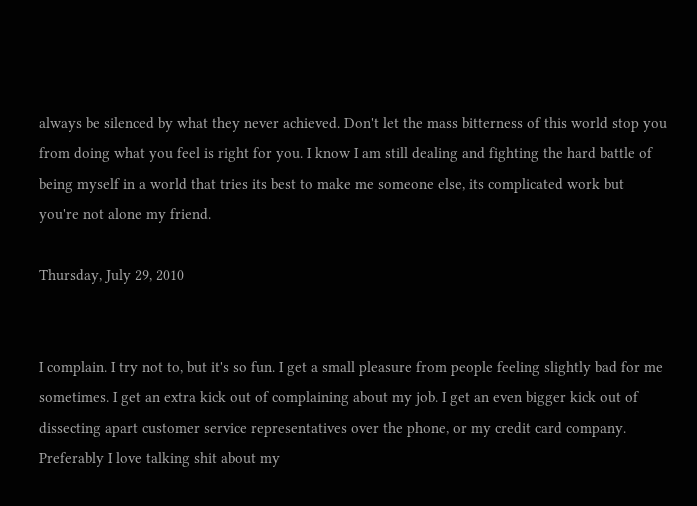always be silenced by what they never achieved. Don't let the mass bitterness of this world stop you from doing what you feel is right for you. I know I am still dealing and fighting the hard battle of being myself in a world that tries its best to make me someone else, its complicated work but you're not alone my friend.

Thursday, July 29, 2010


I complain. I try not to, but it's so fun. I get a small pleasure from people feeling slightly bad for me sometimes. I get an extra kick out of complaining about my job. I get an even bigger kick out of dissecting apart customer service representatives over the phone, or my credit card company. Preferably I love talking shit about my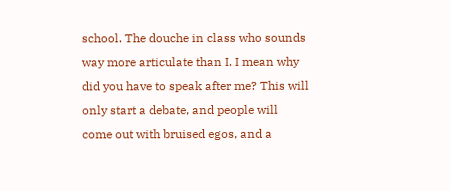school. The douche in class who sounds way more articulate than I. I mean why did you have to speak after me? This will only start a debate, and people will come out with bruised egos, and a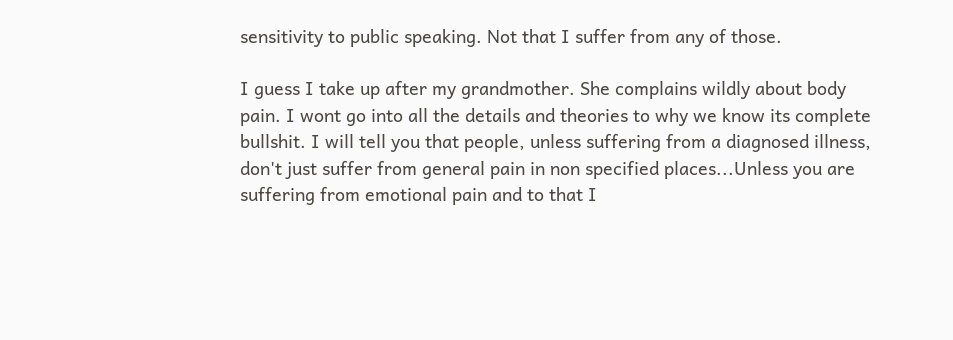sensitivity to public speaking. Not that I suffer from any of those.

I guess I take up after my grandmother. She complains wildly about body pain. I wont go into all the details and theories to why we know its complete bullshit. I will tell you that people, unless suffering from a diagnosed illness, don't just suffer from general pain in non specified places...Unless you are suffering from emotional pain and to that I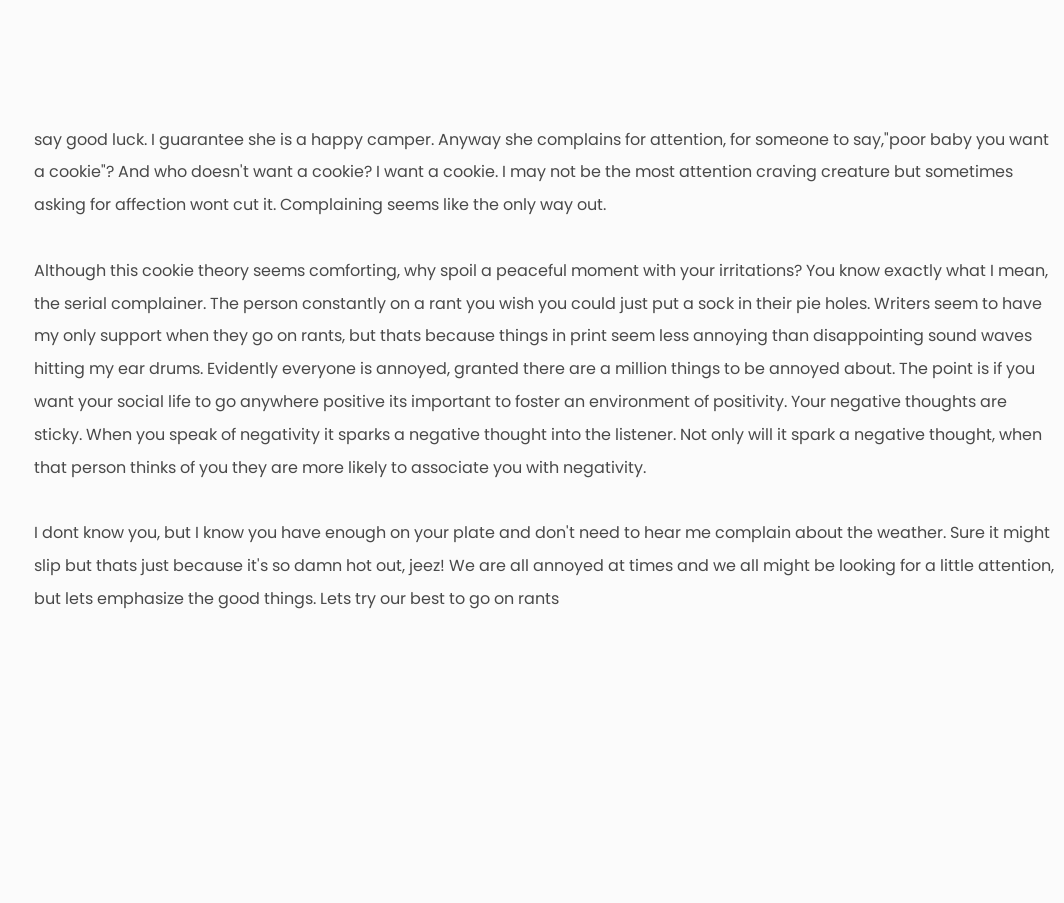say good luck. I guarantee she is a happy camper. Anyway she complains for attention, for someone to say,"poor baby you want a cookie"? And who doesn't want a cookie? I want a cookie. I may not be the most attention craving creature but sometimes asking for affection wont cut it. Complaining seems like the only way out.

Although this cookie theory seems comforting, why spoil a peaceful moment with your irritations? You know exactly what I mean, the serial complainer. The person constantly on a rant you wish you could just put a sock in their pie holes. Writers seem to have my only support when they go on rants, but thats because things in print seem less annoying than disappointing sound waves hitting my ear drums. Evidently everyone is annoyed, granted there are a million things to be annoyed about. The point is if you want your social life to go anywhere positive its important to foster an environment of positivity. Your negative thoughts are sticky. When you speak of negativity it sparks a negative thought into the listener. Not only will it spark a negative thought, when that person thinks of you they are more likely to associate you with negativity.

I dont know you, but I know you have enough on your plate and don't need to hear me complain about the weather. Sure it might slip but thats just because it's so damn hot out, jeez! We are all annoyed at times and we all might be looking for a little attention, but lets emphasize the good things. Lets try our best to go on rants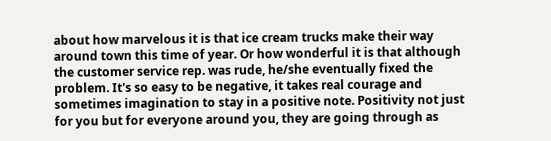about how marvelous it is that ice cream trucks make their way around town this time of year. Or how wonderful it is that although the customer service rep. was rude, he/she eventually fixed the problem. It's so easy to be negative, it takes real courage and sometimes imagination to stay in a positive note. Positivity not just for you but for everyone around you, they are going through as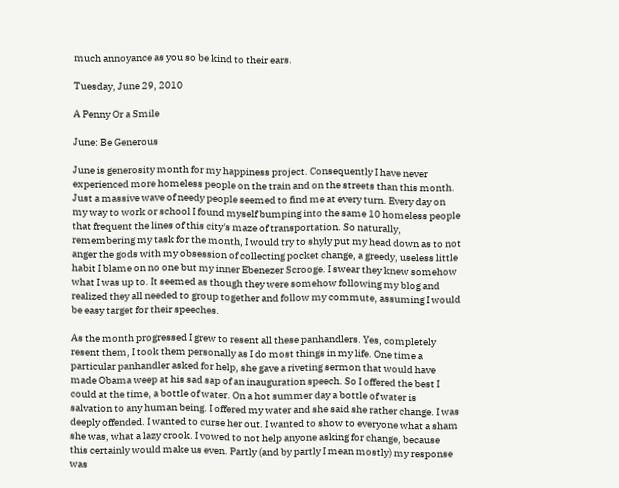much annoyance as you so be kind to their ears.

Tuesday, June 29, 2010

A Penny Or a Smile

June: Be Generous

June is generosity month for my happiness project. Consequently I have never experienced more homeless people on the train and on the streets than this month. Just a massive wave of needy people seemed to find me at every turn. Every day on my way to work or school I found myself bumping into the same 10 homeless people that frequent the lines of this city's maze of transportation. So naturally, remembering my task for the month, I would try to shyly put my head down as to not anger the gods with my obsession of collecting pocket change, a greedy, useless little habit I blame on no one but my inner Ebenezer Scrooge. I swear they knew somehow what I was up to. It seemed as though they were somehow following my blog and realized they all needed to group together and follow my commute, assuming I would be easy target for their speeches.

As the month progressed I grew to resent all these panhandlers. Yes, completely resent them, I took them personally as I do most things in my life. One time a particular panhandler asked for help, she gave a riveting sermon that would have made Obama weep at his sad sap of an inauguration speech. So I offered the best I could at the time, a bottle of water. On a hot summer day a bottle of water is salvation to any human being. I offered my water and she said she rather change. I was deeply offended. I wanted to curse her out. I wanted to show to everyone what a sham she was, what a lazy crook. I vowed to not help anyone asking for change, because this certainly would make us even. Partly (and by partly I mean mostly) my response was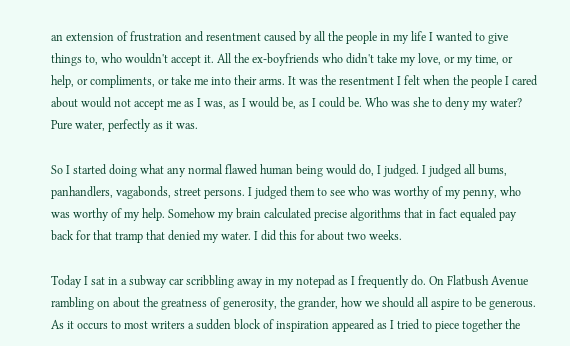an extension of frustration and resentment caused by all the people in my life I wanted to give things to, who wouldn't accept it. All the ex-boyfriends who didn't take my love, or my time, or help, or compliments, or take me into their arms. It was the resentment I felt when the people I cared about would not accept me as I was, as I would be, as I could be. Who was she to deny my water? Pure water, perfectly as it was.

So I started doing what any normal flawed human being would do, I judged. I judged all bums, panhandlers, vagabonds, street persons. I judged them to see who was worthy of my penny, who was worthy of my help. Somehow my brain calculated precise algorithms that in fact equaled pay back for that tramp that denied my water. I did this for about two weeks.

Today I sat in a subway car scribbling away in my notepad as I frequently do. On Flatbush Avenue rambling on about the greatness of generosity, the grander, how we should all aspire to be generous. As it occurs to most writers a sudden block of inspiration appeared as I tried to piece together the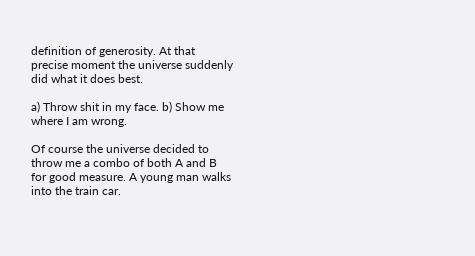definition of generosity. At that precise moment the universe suddenly did what it does best.

a) Throw shit in my face. b) Show me where I am wrong.

Of course the universe decided to throw me a combo of both A and B for good measure. A young man walks into the train car.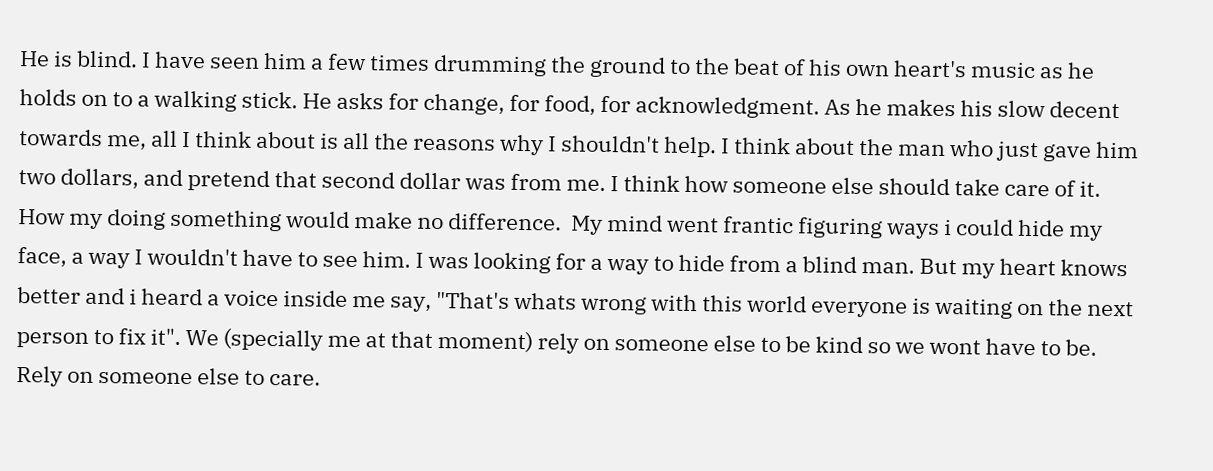He is blind. I have seen him a few times drumming the ground to the beat of his own heart's music as he holds on to a walking stick. He asks for change, for food, for acknowledgment. As he makes his slow decent towards me, all I think about is all the reasons why I shouldn't help. I think about the man who just gave him two dollars, and pretend that second dollar was from me. I think how someone else should take care of it. How my doing something would make no difference.  My mind went frantic figuring ways i could hide my face, a way I wouldn't have to see him. I was looking for a way to hide from a blind man. But my heart knows better and i heard a voice inside me say, "That's whats wrong with this world everyone is waiting on the next person to fix it". We (specially me at that moment) rely on someone else to be kind so we wont have to be. Rely on someone else to care.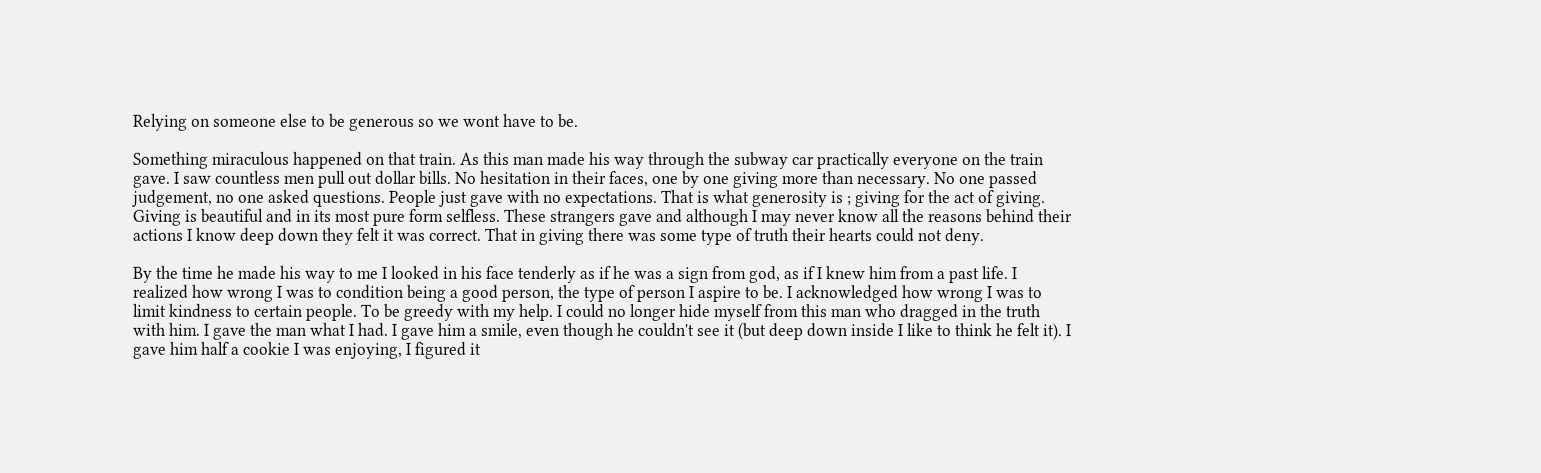Relying on someone else to be generous so we wont have to be.

Something miraculous happened on that train. As this man made his way through the subway car practically everyone on the train gave. I saw countless men pull out dollar bills. No hesitation in their faces, one by one giving more than necessary. No one passed judgement, no one asked questions. People just gave with no expectations. That is what generosity is ; giving for the act of giving. Giving is beautiful and in its most pure form selfless. These strangers gave and although I may never know all the reasons behind their actions I know deep down they felt it was correct. That in giving there was some type of truth their hearts could not deny.

By the time he made his way to me I looked in his face tenderly as if he was a sign from god, as if I knew him from a past life. I realized how wrong I was to condition being a good person, the type of person I aspire to be. I acknowledged how wrong I was to limit kindness to certain people. To be greedy with my help. I could no longer hide myself from this man who dragged in the truth with him. I gave the man what I had. I gave him a smile, even though he couldn't see it (but deep down inside I like to think he felt it). I gave him half a cookie I was enjoying, I figured it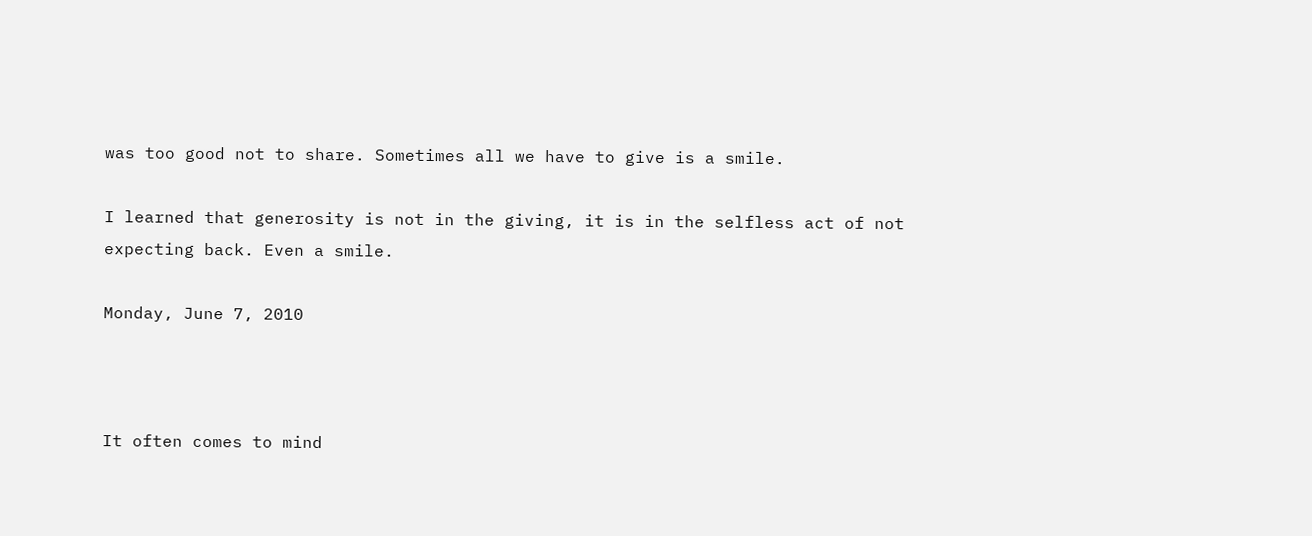was too good not to share. Sometimes all we have to give is a smile.

I learned that generosity is not in the giving, it is in the selfless act of not expecting back. Even a smile.

Monday, June 7, 2010



It often comes to mind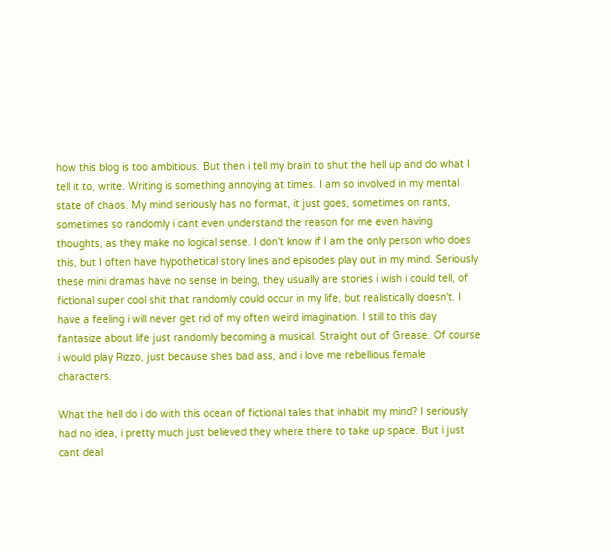how this blog is too ambitious. But then i tell my brain to shut the hell up and do what I tell it to, write. Writing is something annoying at times. I am so involved in my mental state of chaos. My mind seriously has no format, it just goes, sometimes on rants, sometimes so randomly i cant even understand the reason for me even having thoughts, as they make no logical sense. I don't know if I am the only person who does this, but I often have hypothetical story lines and episodes play out in my mind. Seriously these mini dramas have no sense in being, they usually are stories i wish i could tell, of fictional super cool shit that randomly could occur in my life, but realistically doesn't. I have a feeling i will never get rid of my often weird imagination. I still to this day fantasize about life just randomly becoming a musical. Straight out of Grease. Of course i would play Rizzo, just because shes bad ass, and i love me rebellious female characters.

What the hell do i do with this ocean of fictional tales that inhabit my mind? I seriously had no idea, i pretty much just believed they where there to take up space. But i just cant deal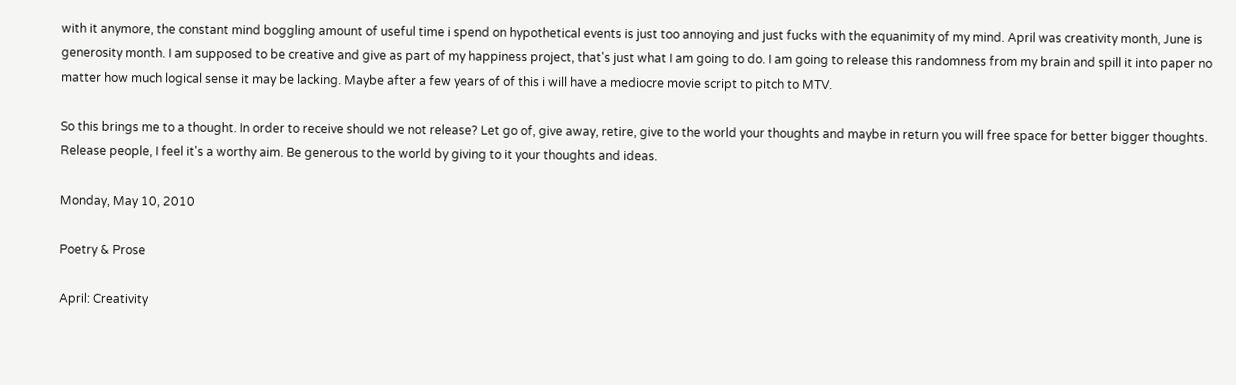with it anymore, the constant mind boggling amount of useful time i spend on hypothetical events is just too annoying and just fucks with the equanimity of my mind. April was creativity month, June is generosity month. I am supposed to be creative and give as part of my happiness project, that's just what I am going to do. I am going to release this randomness from my brain and spill it into paper no matter how much logical sense it may be lacking. Maybe after a few years of of this i will have a mediocre movie script to pitch to MTV.

So this brings me to a thought. In order to receive should we not release? Let go of, give away, retire, give to the world your thoughts and maybe in return you will free space for better bigger thoughts. Release people, I feel it's a worthy aim. Be generous to the world by giving to it your thoughts and ideas.

Monday, May 10, 2010

Poetry & Prose

April: Creativity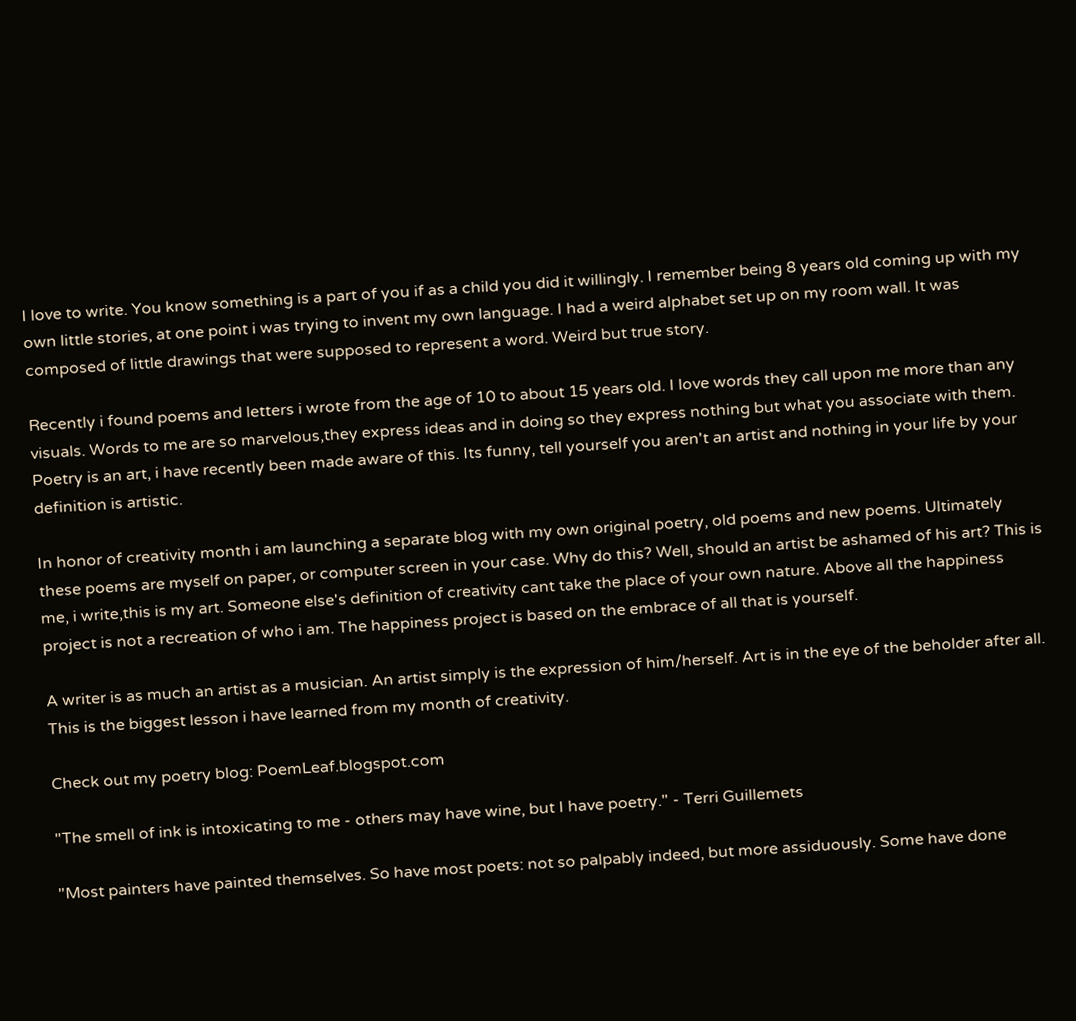I love to write. You know something is a part of you if as a child you did it willingly. I remember being 8 years old coming up with my own little stories, at one point i was trying to invent my own language. I had a weird alphabet set up on my room wall. It was composed of little drawings that were supposed to represent a word. Weird but true story.

Recently i found poems and letters i wrote from the age of 10 to about 15 years old. I love words they call upon me more than any visuals. Words to me are so marvelous,they express ideas and in doing so they express nothing but what you associate with them. Poetry is an art, i have recently been made aware of this. Its funny, tell yourself you aren't an artist and nothing in your life by your definition is artistic.

In honor of creativity month i am launching a separate blog with my own original poetry, old poems and new poems. Ultimately these poems are myself on paper, or computer screen in your case. Why do this? Well, should an artist be ashamed of his art? This is me, i write,this is my art. Someone else's definition of creativity cant take the place of your own nature. Above all the happiness project is not a recreation of who i am. The happiness project is based on the embrace of all that is yourself.

A writer is as much an artist as a musician. An artist simply is the expression of him/herself. Art is in the eye of the beholder after all. This is the biggest lesson i have learned from my month of creativity.

Check out my poetry blog: PoemLeaf.blogspot.com

"The smell of ink is intoxicating to me - others may have wine, but I have poetry." - Terri Guillemets

"Most painters have painted themselves. So have most poets: not so palpably indeed, but more assiduously. Some have done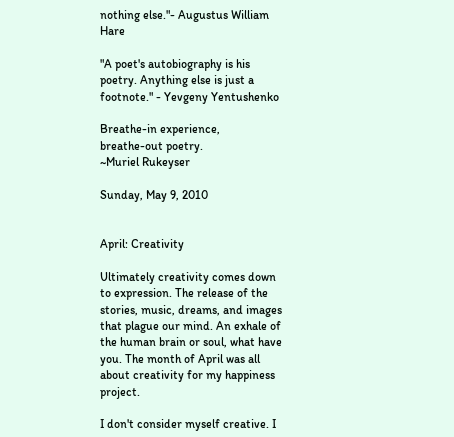nothing else."- Augustus William Hare

"A poet's autobiography is his poetry. Anything else is just a footnote." - Yevgeny Yentushenko

Breathe-in experience,
breathe-out poetry.
~Muriel Rukeyser

Sunday, May 9, 2010


April: Creativity

Ultimately creativity comes down to expression. The release of the stories, music, dreams, and images that plague our mind. An exhale of the human brain or soul, what have you. The month of April was all about creativity for my happiness project.

I don't consider myself creative. I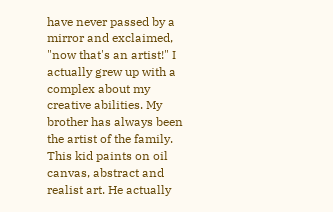have never passed by a mirror and exclaimed, "now that's an artist!" I actually grew up with a complex about my creative abilities. My brother has always been the artist of the family. This kid paints on oil canvas, abstract and realist art. He actually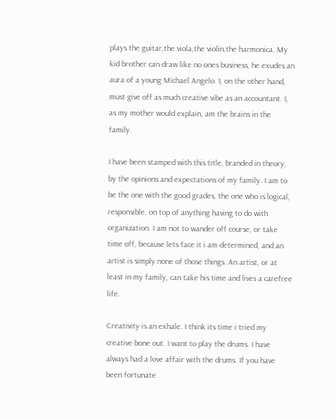plays the guitar,the viola,the violin,the harmonica. My kid brother can draw like no ones business, he exudes an aura of a young Michael Angelo. I, on the other hand, must give off as much creative vibe as an accountant. I, as my mother would explain, am the brains in the family.

I have been stamped with this title, branded in theory, by the opinions and expectations of my family. I am to be the one with the good grades, the one who is logical, responsible, on top of anything having to do with organization. I am not to wander off course, or take time off, because lets face it i am determined, and an artist is simply none of those things. An artist, or at least in my family, can take his time and lives a carefree life.

Creativity is an exhale. I think its time i tried my creative bone out. I want to play the drums. I have always had a love affair with the drums. If you have been fortunate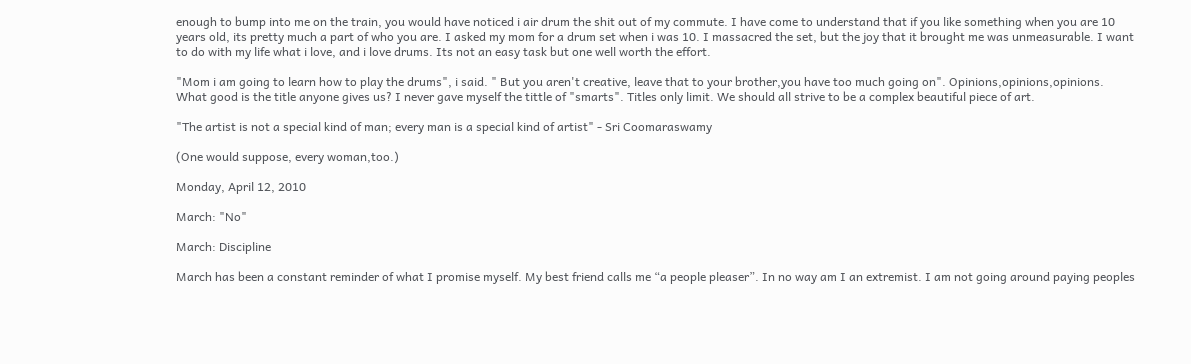enough to bump into me on the train, you would have noticed i air drum the shit out of my commute. I have come to understand that if you like something when you are 10 years old, its pretty much a part of who you are. I asked my mom for a drum set when i was 10. I massacred the set, but the joy that it brought me was unmeasurable. I want to do with my life what i love, and i love drums. Its not an easy task but one well worth the effort.

"Mom i am going to learn how to play the drums", i said. " But you aren't creative, leave that to your brother,you have too much going on". Opinions,opinions,opinions. What good is the title anyone gives us? I never gave myself the tittle of "smarts". Titles only limit. We should all strive to be a complex beautiful piece of art.

"The artist is not a special kind of man; every man is a special kind of artist" - Sri Coomaraswamy

(One would suppose, every woman,too.)

Monday, April 12, 2010

March: "No"

March: Discipline

March has been a constant reminder of what I promise myself. My best friend calls me “a people pleaser”. In no way am I an extremist. I am not going around paying peoples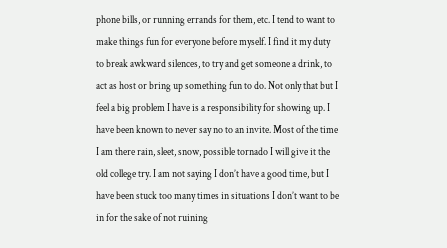phone bills, or running errands for them, etc. I tend to want to make things fun for everyone before myself. I find it my duty to break awkward silences, to try and get someone a drink, to act as host or bring up something fun to do. Not only that but I feel a big problem I have is a responsibility for showing up. I have been known to never say no to an invite. Most of the time I am there rain, sleet, snow, possible tornado I will give it the old college try. I am not saying I don’t have a good time, but I have been stuck too many times in situations I don’t want to be in for the sake of not ruining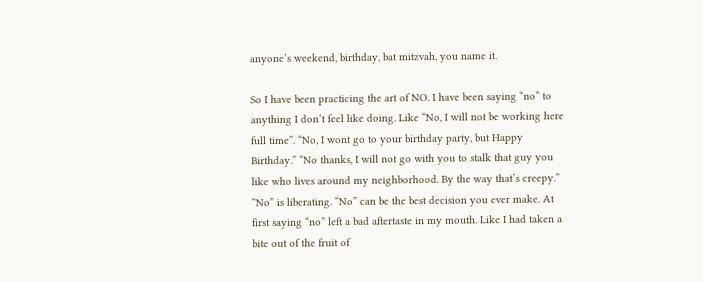anyone’s weekend, birthday, bat mitzvah, you name it.

So I have been practicing the art of NO. I have been saying “no” to anything I don’t feel like doing. Like “No, I will not be working here full time”. “No, I wont go to your birthday party, but Happy Birthday.” “No thanks, I will not go with you to stalk that guy you like who lives around my neighborhood. By the way that’s creepy.” “No” is liberating. “No” can be the best decision you ever make. At first saying “no” left a bad aftertaste in my mouth. Like I had taken a bite out of the fruit of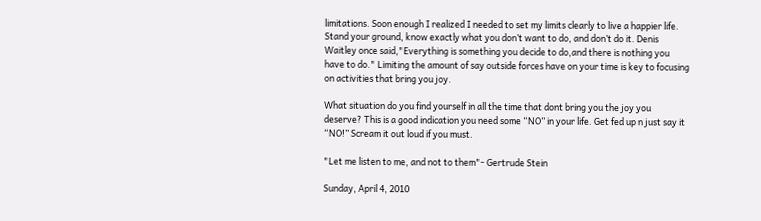limitations. Soon enough I realized I needed to set my limits clearly to live a happier life. Stand your ground, know exactly what you don’t want to do, and don’t do it. Denis Waitley once said,"Everything is something you decide to do,and there is nothing you have to do." Limiting the amount of say outside forces have on your time is key to focusing on activities that bring you joy.

What situation do you find yourself in all the time that dont bring you the joy you deserve? This is a good indication you need some “NO” in your life. Get fed up n just say it “NO!” Scream it out loud if you must.

"Let me listen to me, and not to them"- Gertrude Stein

Sunday, April 4, 2010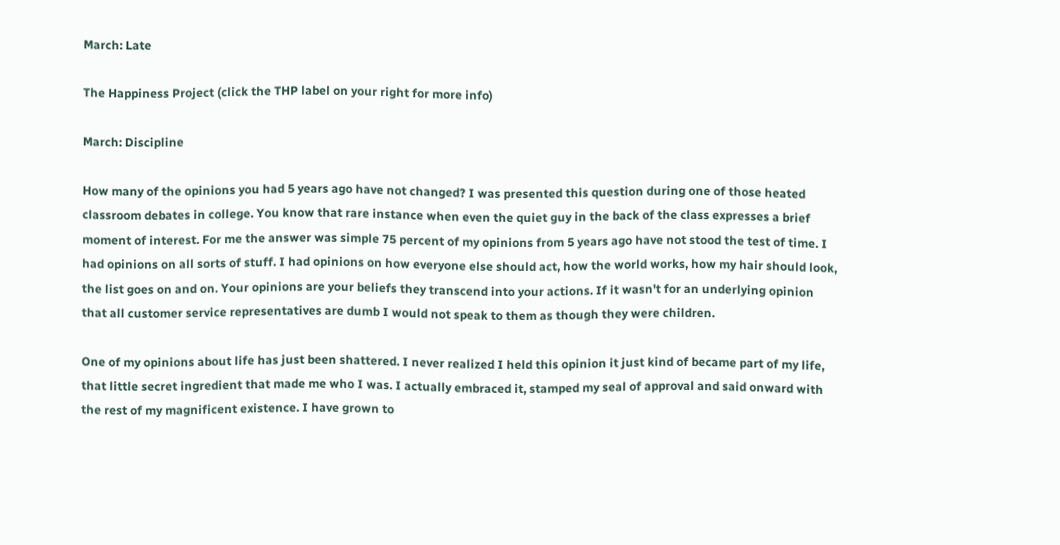March: Late

The Happiness Project (click the THP label on your right for more info)

March: Discipline

How many of the opinions you had 5 years ago have not changed? I was presented this question during one of those heated classroom debates in college. You know that rare instance when even the quiet guy in the back of the class expresses a brief moment of interest. For me the answer was simple 75 percent of my opinions from 5 years ago have not stood the test of time. I had opinions on all sorts of stuff. I had opinions on how everyone else should act, how the world works, how my hair should look, the list goes on and on. Your opinions are your beliefs they transcend into your actions. If it wasn't for an underlying opinion that all customer service representatives are dumb I would not speak to them as though they were children.

One of my opinions about life has just been shattered. I never realized I held this opinion it just kind of became part of my life, that little secret ingredient that made me who I was. I actually embraced it, stamped my seal of approval and said onward with the rest of my magnificent existence. I have grown to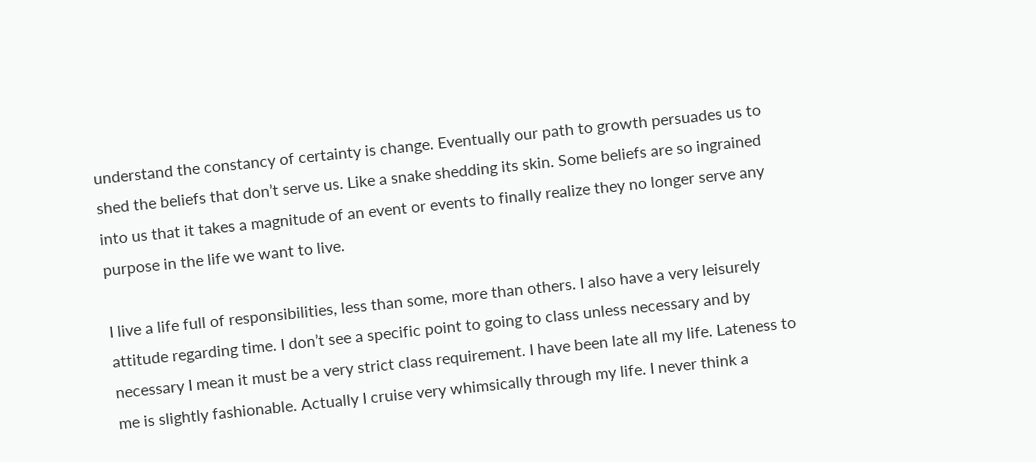understand the constancy of certainty is change. Eventually our path to growth persuades us to shed the beliefs that don’t serve us. Like a snake shedding its skin. Some beliefs are so ingrained into us that it takes a magnitude of an event or events to finally realize they no longer serve any purpose in the life we want to live.

I live a life full of responsibilities, less than some, more than others. I also have a very leisurely attitude regarding time. I don’t see a specific point to going to class unless necessary and by necessary I mean it must be a very strict class requirement. I have been late all my life. Lateness to me is slightly fashionable. Actually I cruise very whimsically through my life. I never think a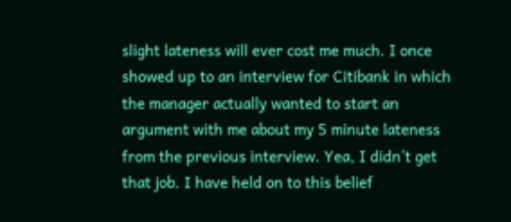slight lateness will ever cost me much. I once showed up to an interview for Citibank in which the manager actually wanted to start an argument with me about my 5 minute lateness from the previous interview. Yea, I didn’t get that job. I have held on to this belief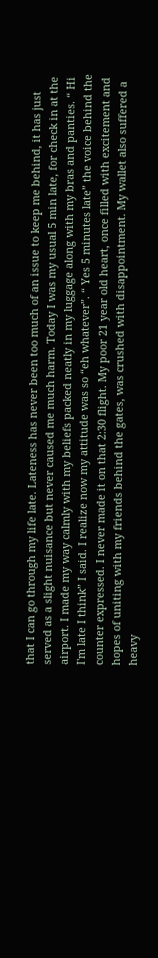that I can go through my life late. Lateness has never been too much of an issue to keep me behind, it has just served as a slight nuisance but never caused me much harm. Today I was my usual 5 min late, for check in at the airport. I made my way calmly with my beliefs packed neatly in my luggage along with my bras and panties. “ Hi I'm late I think” I said. I realize now my attitude was so “eh whatever”. “ Yes 5 minutes late” the voice behind the counter expressed. I never made it on that 2:30 flight. My poor 21 year old heart, once filled with excitement and hopes of uniting with my friends behind the gates, was crushed with disappointment. My wallet also suffered a heavy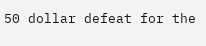50 dollar defeat for the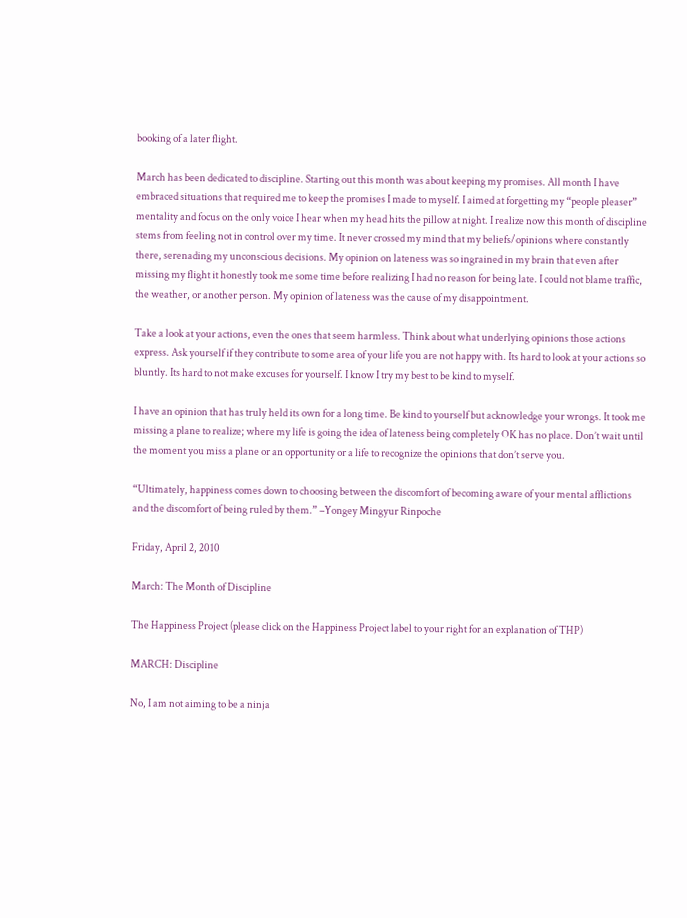booking of a later flight.

March has been dedicated to discipline. Starting out this month was about keeping my promises. All month I have embraced situations that required me to keep the promises I made to myself. I aimed at forgetting my “people pleaser” mentality and focus on the only voice I hear when my head hits the pillow at night. I realize now this month of discipline stems from feeling not in control over my time. It never crossed my mind that my beliefs/opinions where constantly there, serenading my unconscious decisions. My opinion on lateness was so ingrained in my brain that even after missing my flight it honestly took me some time before realizing I had no reason for being late. I could not blame traffic, the weather, or another person. My opinion of lateness was the cause of my disappointment.

Take a look at your actions, even the ones that seem harmless. Think about what underlying opinions those actions express. Ask yourself if they contribute to some area of your life you are not happy with. Its hard to look at your actions so bluntly. Its hard to not make excuses for yourself. I know I try my best to be kind to myself.

I have an opinion that has truly held its own for a long time. Be kind to yourself but acknowledge your wrongs. It took me missing a plane to realize; where my life is going the idea of lateness being completely OK has no place. Don’t wait until the moment you miss a plane or an opportunity or a life to recognize the opinions that don’t serve you.

“Ultimately, happiness comes down to choosing between the discomfort of becoming aware of your mental afflictions and the discomfort of being ruled by them.” –Yongey Mingyur Rinpoche

Friday, April 2, 2010

March: The Month of Discipline

The Happiness Project (please click on the Happiness Project label to your right for an explanation of THP)

MARCH: Discipline

No, I am not aiming to be a ninja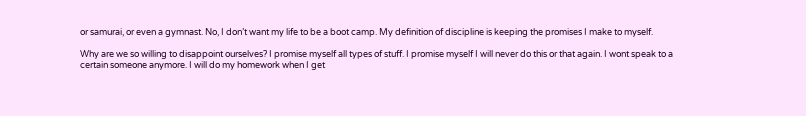or samurai, or even a gymnast. No, I don’t want my life to be a boot camp. My definition of discipline is keeping the promises I make to myself.

Why are we so willing to disappoint ourselves? I promise myself all types of stuff. I promise myself I will never do this or that again. I wont speak to a certain someone anymore. I will do my homework when I get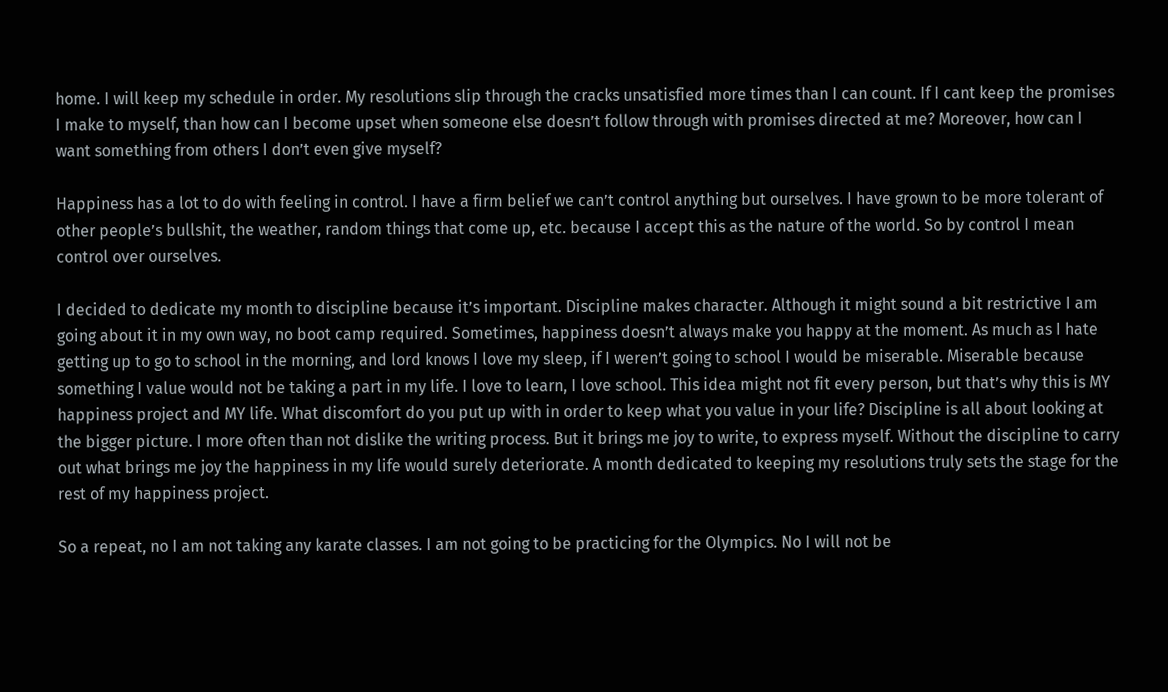home. I will keep my schedule in order. My resolutions slip through the cracks unsatisfied more times than I can count. If I cant keep the promises I make to myself, than how can I become upset when someone else doesn’t follow through with promises directed at me? Moreover, how can I want something from others I don’t even give myself?

Happiness has a lot to do with feeling in control. I have a firm belief we can’t control anything but ourselves. I have grown to be more tolerant of other people’s bullshit, the weather, random things that come up, etc. because I accept this as the nature of the world. So by control I mean control over ourselves.

I decided to dedicate my month to discipline because it’s important. Discipline makes character. Although it might sound a bit restrictive I am going about it in my own way, no boot camp required. Sometimes, happiness doesn’t always make you happy at the moment. As much as I hate getting up to go to school in the morning, and lord knows I love my sleep, if I weren’t going to school I would be miserable. Miserable because something I value would not be taking a part in my life. I love to learn, I love school. This idea might not fit every person, but that’s why this is MY happiness project and MY life. What discomfort do you put up with in order to keep what you value in your life? Discipline is all about looking at the bigger picture. I more often than not dislike the writing process. But it brings me joy to write, to express myself. Without the discipline to carry out what brings me joy the happiness in my life would surely deteriorate. A month dedicated to keeping my resolutions truly sets the stage for the rest of my happiness project.

So a repeat, no I am not taking any karate classes. I am not going to be practicing for the Olympics. No I will not be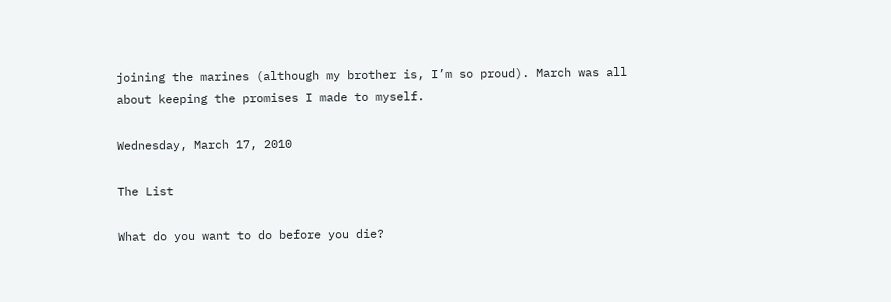joining the marines (although my brother is, I’m so proud). March was all about keeping the promises I made to myself.

Wednesday, March 17, 2010

The List

What do you want to do before you die?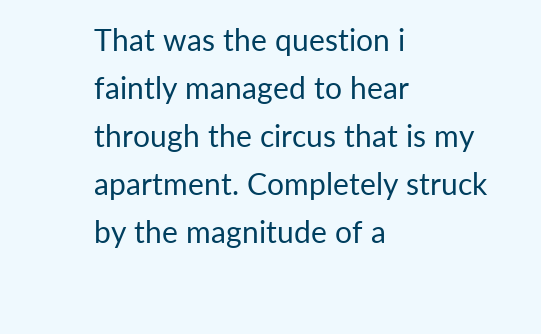That was the question i faintly managed to hear through the circus that is my apartment. Completely struck by the magnitude of a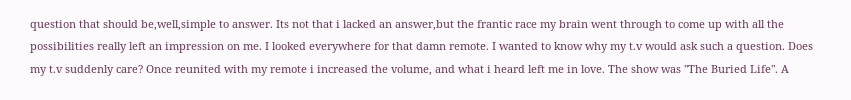question that should be,well,simple to answer. Its not that i lacked an answer,but the frantic race my brain went through to come up with all the possibilities really left an impression on me. I looked everywhere for that damn remote. I wanted to know why my t.v would ask such a question. Does my t.v suddenly care? Once reunited with my remote i increased the volume, and what i heard left me in love. The show was "The Buried Life". A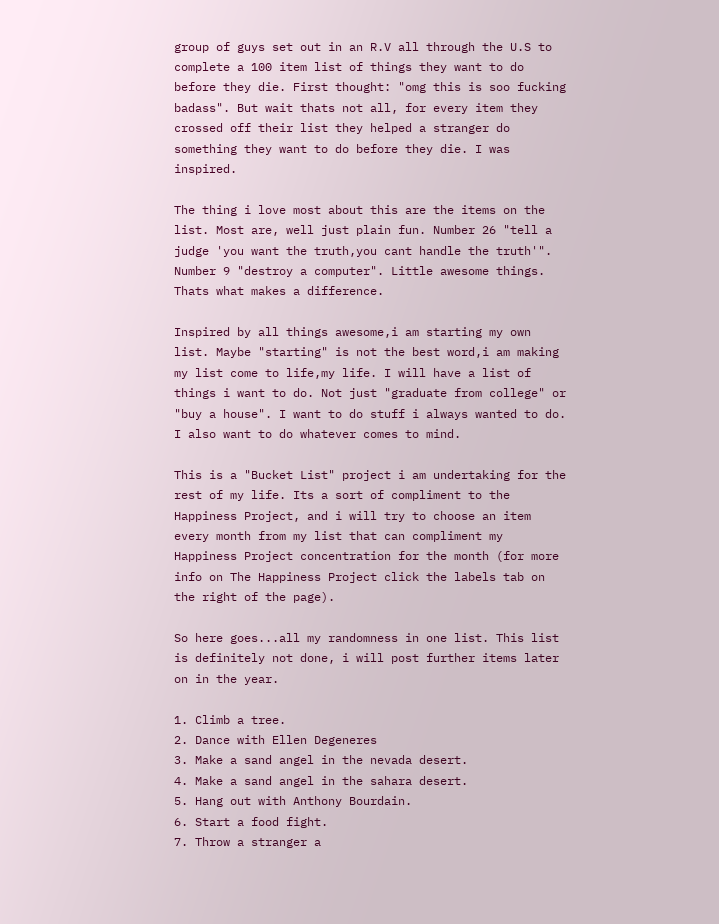group of guys set out in an R.V all through the U.S to complete a 100 item list of things they want to do before they die. First thought: "omg this is soo fucking badass". But wait thats not all, for every item they crossed off their list they helped a stranger do something they want to do before they die. I was inspired.

The thing i love most about this are the items on the list. Most are, well just plain fun. Number 26 "tell a judge 'you want the truth,you cant handle the truth'". Number 9 "destroy a computer". Little awesome things. Thats what makes a difference.

Inspired by all things awesome,i am starting my own list. Maybe "starting" is not the best word,i am making my list come to life,my life. I will have a list of things i want to do. Not just "graduate from college" or "buy a house". I want to do stuff i always wanted to do. I also want to do whatever comes to mind.

This is a "Bucket List" project i am undertaking for the rest of my life. Its a sort of compliment to the Happiness Project, and i will try to choose an item every month from my list that can compliment my Happiness Project concentration for the month (for more info on The Happiness Project click the labels tab on the right of the page).

So here goes...all my randomness in one list. This list is definitely not done, i will post further items later on in the year.

1. Climb a tree.
2. Dance with Ellen Degeneres
3. Make a sand angel in the nevada desert.
4. Make a sand angel in the sahara desert.
5. Hang out with Anthony Bourdain.
6. Start a food fight.
7. Throw a stranger a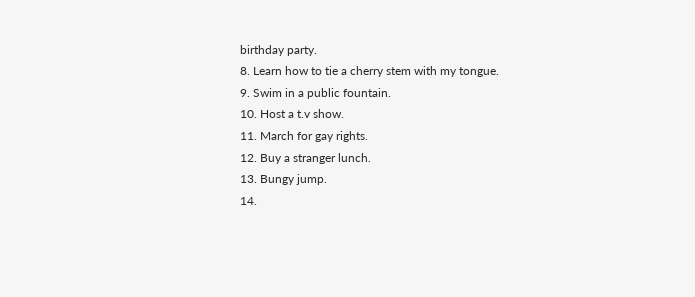birthday party.
8. Learn how to tie a cherry stem with my tongue.
9. Swim in a public fountain.
10. Host a t.v show.
11. March for gay rights.
12. Buy a stranger lunch.
13. Bungy jump.
14.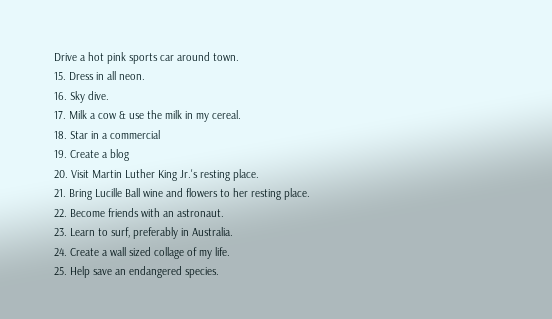Drive a hot pink sports car around town.
15. Dress in all neon.
16. Sky dive.
17. Milk a cow & use the milk in my cereal.
18. Star in a commercial
19. Create a blog
20. Visit Martin Luther King Jr.'s resting place.
21. Bring Lucille Ball wine and flowers to her resting place.
22. Become friends with an astronaut.
23. Learn to surf, preferably in Australia.
24. Create a wall sized collage of my life.
25. Help save an endangered species.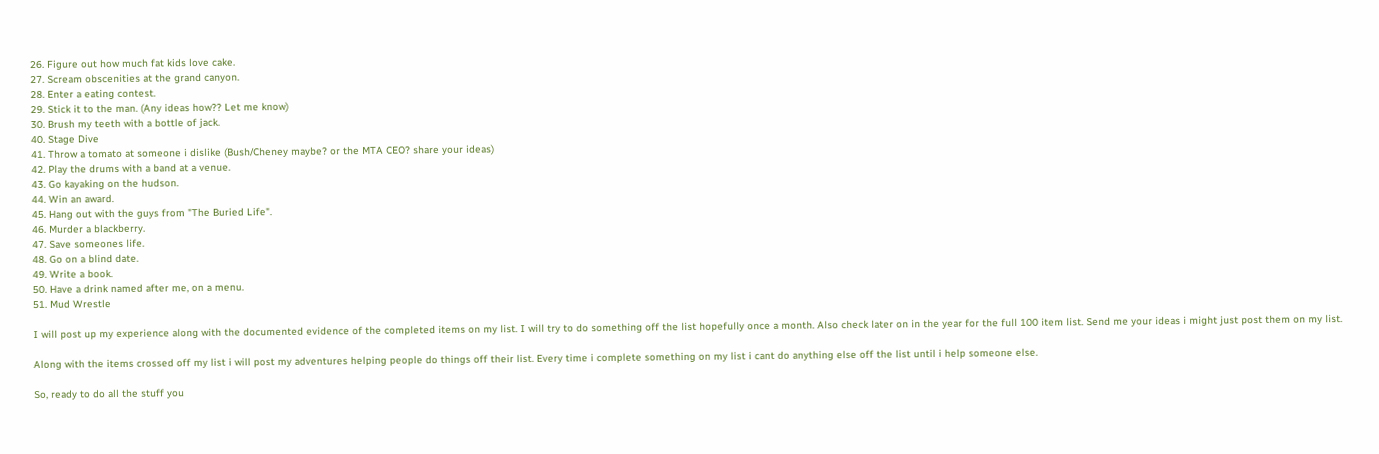26. Figure out how much fat kids love cake.
27. Scream obscenities at the grand canyon.
28. Enter a eating contest.
29. Stick it to the man. (Any ideas how?? Let me know)
30. Brush my teeth with a bottle of jack.
40. Stage Dive
41. Throw a tomato at someone i dislike (Bush/Cheney maybe? or the MTA CEO? share your ideas)
42. Play the drums with a band at a venue.
43. Go kayaking on the hudson.
44. Win an award.
45. Hang out with the guys from "The Buried Life".
46. Murder a blackberry.
47. Save someones life.
48. Go on a blind date.
49. Write a book.
50. Have a drink named after me, on a menu.
51. Mud Wrestle

I will post up my experience along with the documented evidence of the completed items on my list. I will try to do something off the list hopefully once a month. Also check later on in the year for the full 100 item list. Send me your ideas i might just post them on my list.

Along with the items crossed off my list i will post my adventures helping people do things off their list. Every time i complete something on my list i cant do anything else off the list until i help someone else.

So, ready to do all the stuff you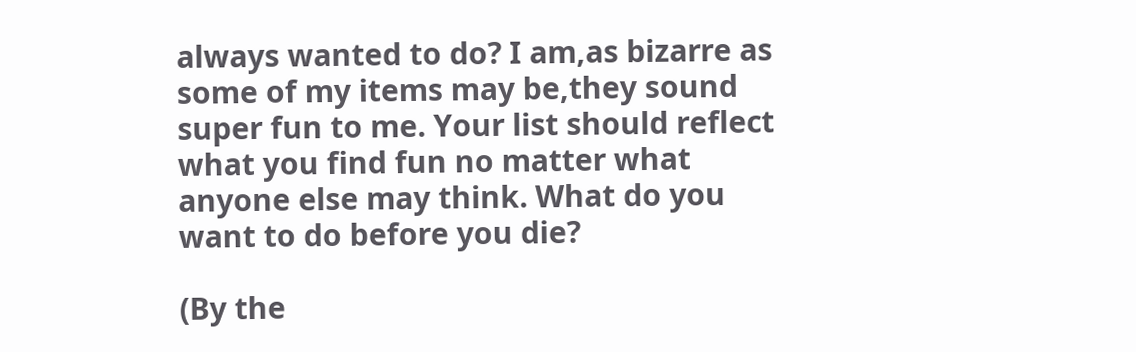always wanted to do? I am,as bizarre as some of my items may be,they sound super fun to me. Your list should reflect what you find fun no matter what anyone else may think. What do you want to do before you die?

(By the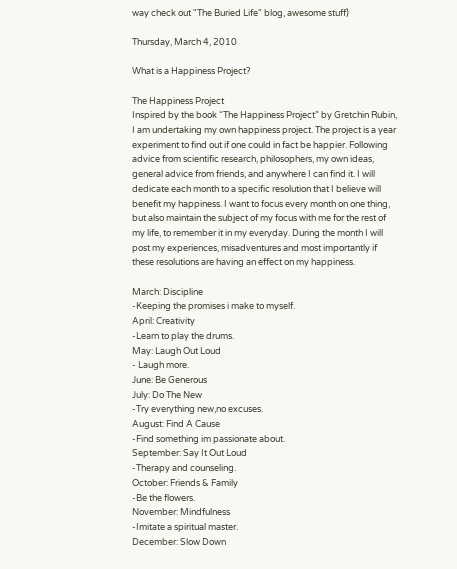way check out "The Buried Life" blog, awesome stuff)

Thursday, March 4, 2010

What is a Happiness Project?

The Happiness Project
Inspired by the book “The Happiness Project” by Gretchin Rubin, I am undertaking my own happiness project. The project is a year experiment to find out if one could in fact be happier. Following advice from scientific research, philosophers, my own ideas, general advice from friends, and anywhere I can find it. I will dedicate each month to a specific resolution that I believe will benefit my happiness. I want to focus every month on one thing, but also maintain the subject of my focus with me for the rest of my life, to remember it in my everyday. During the month I will post my experiences, misadventures and most importantly if these resolutions are having an effect on my happiness.

March: Discipline
-Keeping the promises i make to myself.
April: Creativity
-Learn to play the drums.
May: Laugh Out Loud
- Laugh more.
June: Be Generous
July: Do The New
-Try everything new,no excuses.
August: Find A Cause
-Find something im passionate about.
September: Say It Out Loud
-Therapy and counseling.
October: Friends & Family
-Be the flowers.
November: Mindfulness
-Imitate a spiritual master.
December: Slow Down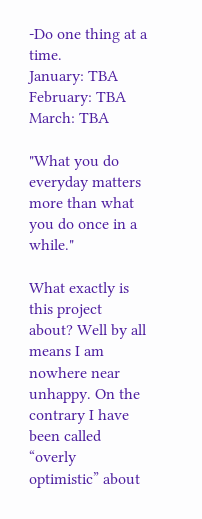-Do one thing at a time.
January: TBA
February: TBA
March: TBA

"What you do everyday matters more than what you do once in a while."

What exactly is this project about? Well by all means I am nowhere near unhappy. On the contrary I have been called “overly optimistic” about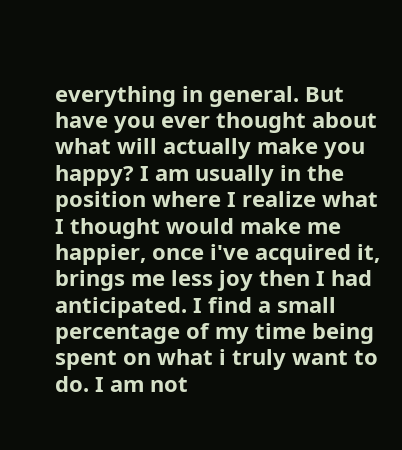everything in general. But have you ever thought about what will actually make you happy? I am usually in the position where I realize what I thought would make me happier, once i've acquired it, brings me less joy then I had anticipated. I find a small percentage of my time being spent on what i truly want to do. I am not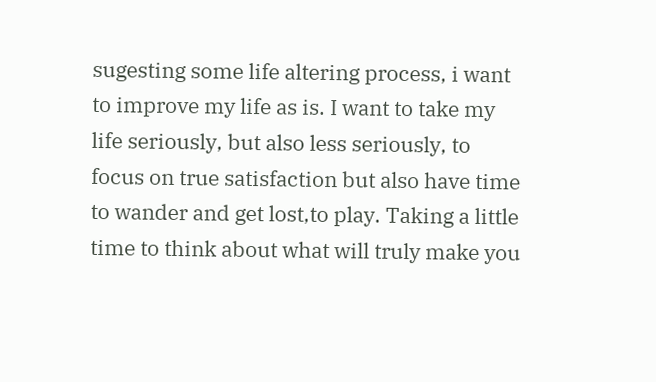sugesting some life altering process, i want to improve my life as is. I want to take my life seriously, but also less seriously, to focus on true satisfaction but also have time to wander and get lost,to play. Taking a little time to think about what will truly make you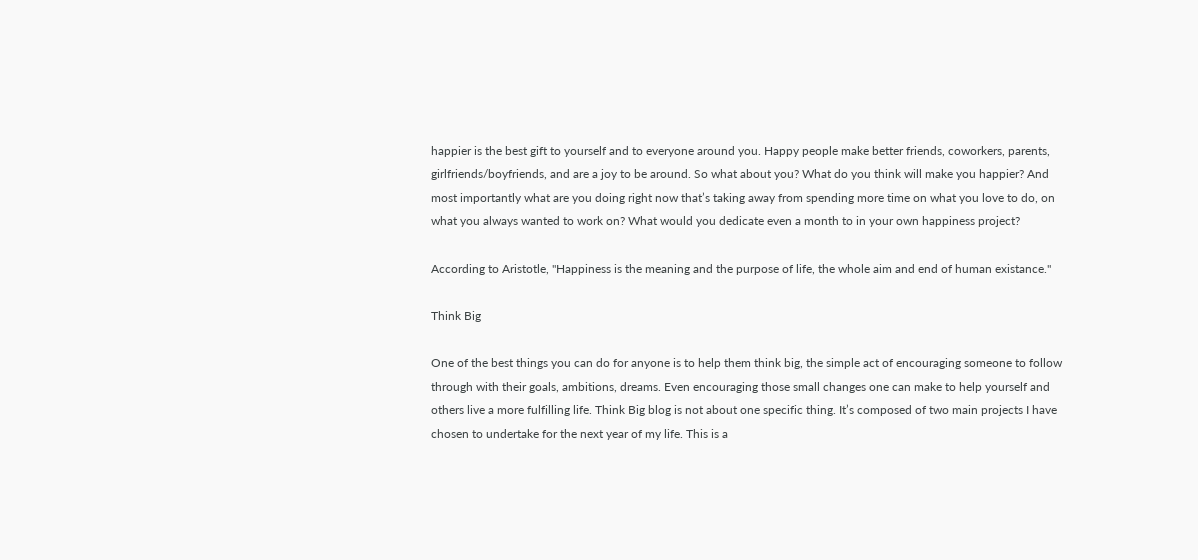happier is the best gift to yourself and to everyone around you. Happy people make better friends, coworkers, parents, girlfriends/boyfriends, and are a joy to be around. So what about you? What do you think will make you happier? And most importantly what are you doing right now that’s taking away from spending more time on what you love to do, on what you always wanted to work on? What would you dedicate even a month to in your own happiness project?

According to Aristotle, "Happiness is the meaning and the purpose of life, the whole aim and end of human existance."

Think Big

One of the best things you can do for anyone is to help them think big, the simple act of encouraging someone to follow through with their goals, ambitions, dreams. Even encouraging those small changes one can make to help yourself and others live a more fulfilling life. Think Big blog is not about one specific thing. It’s composed of two main projects I have chosen to undertake for the next year of my life. This is a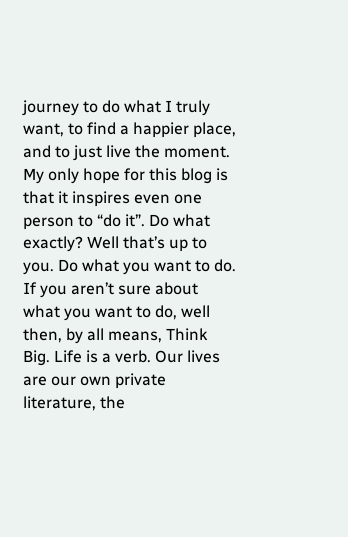journey to do what I truly want, to find a happier place, and to just live the moment. My only hope for this blog is that it inspires even one person to “do it”. Do what exactly? Well that’s up to you. Do what you want to do. If you aren’t sure about what you want to do, well then, by all means, Think Big. Life is a verb. Our lives are our own private literature, the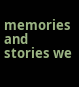memories and stories we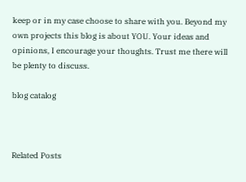keep or in my case choose to share with you. Beyond my own projects this blog is about YOU. Your ideas and opinions, I encourage your thoughts. Trust me there will be plenty to discuss.

blog catalog



Related Posts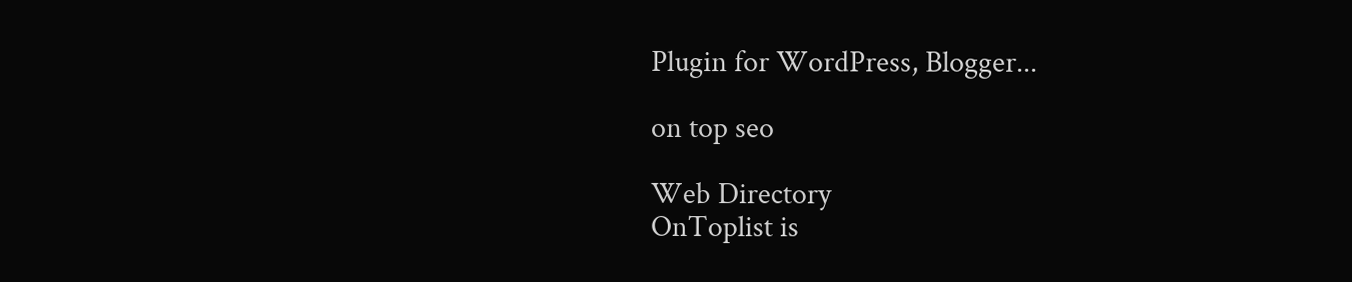Plugin for WordPress, Blogger...

on top seo

Web Directory
OnToplist is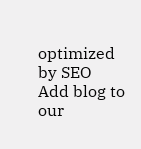optimized by SEO
Add blog to our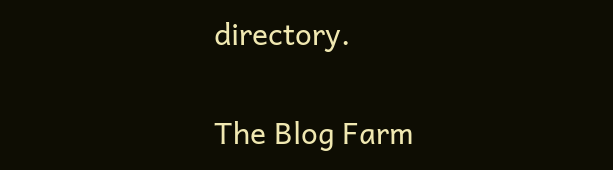directory.


The Blog Farm